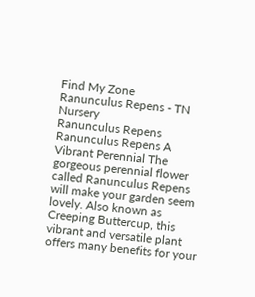Find My Zone
Ranunculus Repens - TN Nursery
Ranunculus Repens
Ranunculus Repens A Vibrant Perennial The gorgeous perennial flower called Ranunculus Repens will make your garden seem lovely. Also known as Creeping Buttercup, this vibrant and versatile plant offers many benefits for your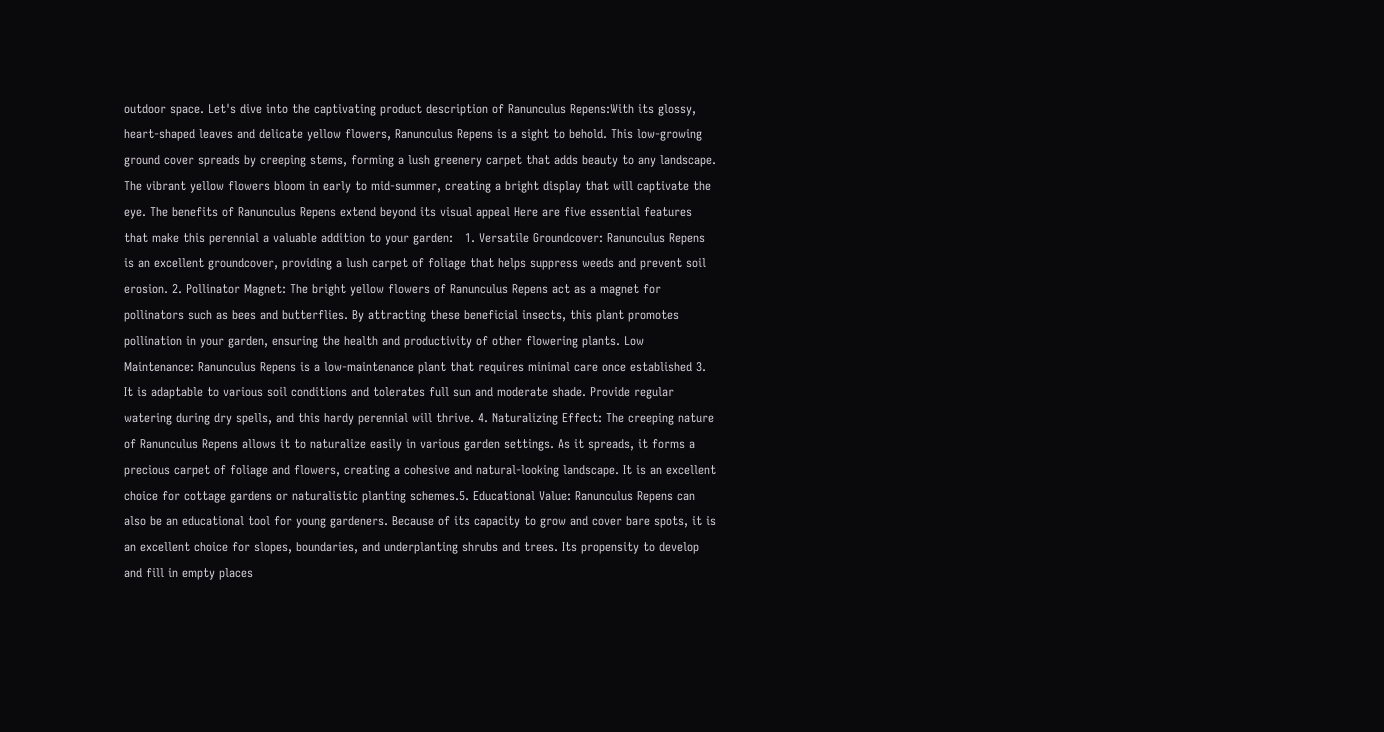outdoor space. Let's dive into the captivating product description of Ranunculus Repens:With its glossy, heart-shaped leaves and delicate yellow flowers, Ranunculus Repens is a sight to behold. This low-growing ground cover spreads by creeping stems, forming a lush greenery carpet that adds beauty to any landscape. The vibrant yellow flowers bloom in early to mid-summer, creating a bright display that will captivate the eye. The benefits of Ranunculus Repens extend beyond its visual appeal Here are five essential features that make this perennial a valuable addition to your garden:   1. Versatile Groundcover: Ranunculus Repens is an excellent groundcover, providing a lush carpet of foliage that helps suppress weeds and prevent soil erosion. 2. Pollinator Magnet: The bright yellow flowers of Ranunculus Repens act as a magnet for pollinators such as bees and butterflies. By attracting these beneficial insects, this plant promotes pollination in your garden, ensuring the health and productivity of other flowering plants. Low Maintenance: Ranunculus Repens is a low-maintenance plant that requires minimal care once established 3. It is adaptable to various soil conditions and tolerates full sun and moderate shade. Provide regular watering during dry spells, and this hardy perennial will thrive. 4. Naturalizing Effect: The creeping nature of Ranunculus Repens allows it to naturalize easily in various garden settings. As it spreads, it forms a precious carpet of foliage and flowers, creating a cohesive and natural-looking landscape. It is an excellent choice for cottage gardens or naturalistic planting schemes.5. Educational Value: Ranunculus Repens can also be an educational tool for young gardeners. Because of its capacity to grow and cover bare spots, it is an excellent choice for slopes, boundaries, and underplanting shrubs and trees. Its propensity to develop and fill in empty places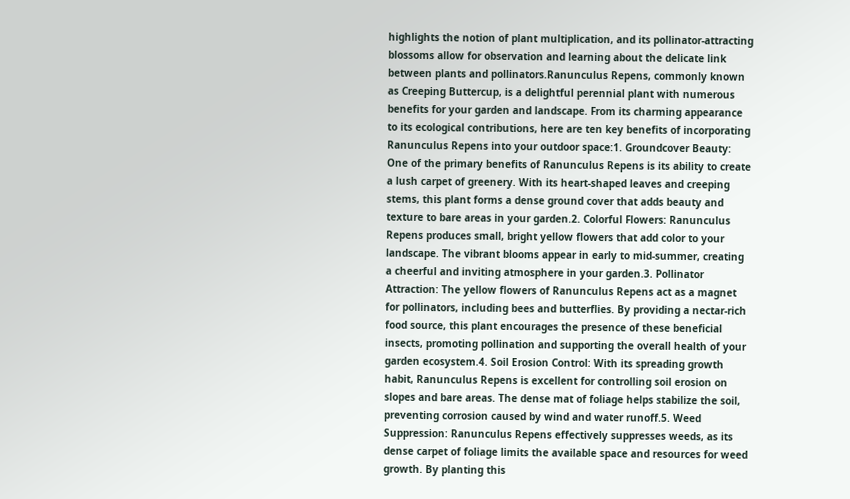highlights the notion of plant multiplication, and its pollinator-attracting blossoms allow for observation and learning about the delicate link between plants and pollinators.Ranunculus Repens, commonly known as Creeping Buttercup, is a delightful perennial plant with numerous benefits for your garden and landscape. From its charming appearance to its ecological contributions, here are ten key benefits of incorporating Ranunculus Repens into your outdoor space:1. Groundcover Beauty: One of the primary benefits of Ranunculus Repens is its ability to create a lush carpet of greenery. With its heart-shaped leaves and creeping stems, this plant forms a dense ground cover that adds beauty and texture to bare areas in your garden.2. Colorful Flowers: Ranunculus Repens produces small, bright yellow flowers that add color to your landscape. The vibrant blooms appear in early to mid-summer, creating a cheerful and inviting atmosphere in your garden.3. Pollinator Attraction: The yellow flowers of Ranunculus Repens act as a magnet for pollinators, including bees and butterflies. By providing a nectar-rich food source, this plant encourages the presence of these beneficial insects, promoting pollination and supporting the overall health of your garden ecosystem.4. Soil Erosion Control: With its spreading growth habit, Ranunculus Repens is excellent for controlling soil erosion on slopes and bare areas. The dense mat of foliage helps stabilize the soil, preventing corrosion caused by wind and water runoff.5. Weed Suppression: Ranunculus Repens effectively suppresses weeds, as its dense carpet of foliage limits the available space and resources for weed growth. By planting this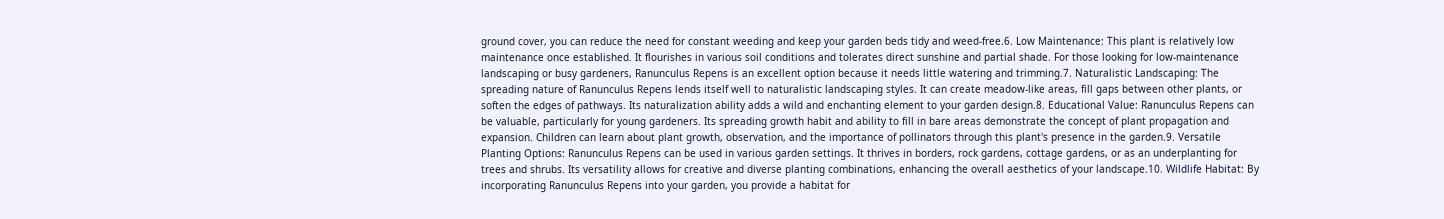ground cover, you can reduce the need for constant weeding and keep your garden beds tidy and weed-free.6. Low Maintenance: This plant is relatively low maintenance once established. It flourishes in various soil conditions and tolerates direct sunshine and partial shade. For those looking for low-maintenance landscaping or busy gardeners, Ranunculus Repens is an excellent option because it needs little watering and trimming.7. Naturalistic Landscaping: The spreading nature of Ranunculus Repens lends itself well to naturalistic landscaping styles. It can create meadow-like areas, fill gaps between other plants, or soften the edges of pathways. Its naturalization ability adds a wild and enchanting element to your garden design.8. Educational Value: Ranunculus Repens can be valuable, particularly for young gardeners. Its spreading growth habit and ability to fill in bare areas demonstrate the concept of plant propagation and expansion. Children can learn about plant growth, observation, and the importance of pollinators through this plant's presence in the garden.9. Versatile Planting Options: Ranunculus Repens can be used in various garden settings. It thrives in borders, rock gardens, cottage gardens, or as an underplanting for trees and shrubs. Its versatility allows for creative and diverse planting combinations, enhancing the overall aesthetics of your landscape.10. Wildlife Habitat: By incorporating Ranunculus Repens into your garden, you provide a habitat for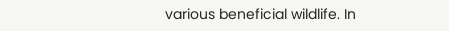various beneficial wildlife. In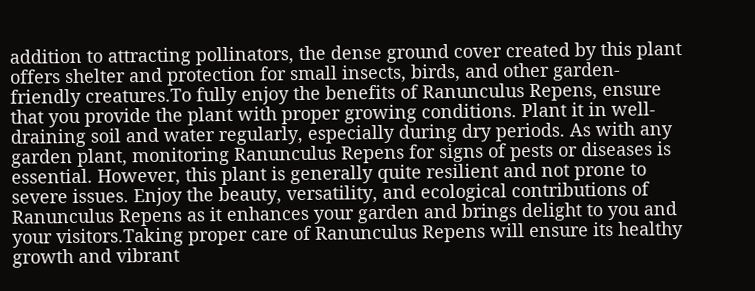addition to attracting pollinators, the dense ground cover created by this plant offers shelter and protection for small insects, birds, and other garden-friendly creatures.To fully enjoy the benefits of Ranunculus Repens, ensure that you provide the plant with proper growing conditions. Plant it in well-draining soil and water regularly, especially during dry periods. As with any garden plant, monitoring Ranunculus Repens for signs of pests or diseases is essential. However, this plant is generally quite resilient and not prone to severe issues. Enjoy the beauty, versatility, and ecological contributions of Ranunculus Repens as it enhances your garden and brings delight to you and your visitors.Taking proper care of Ranunculus Repens will ensure its healthy growth and vibrant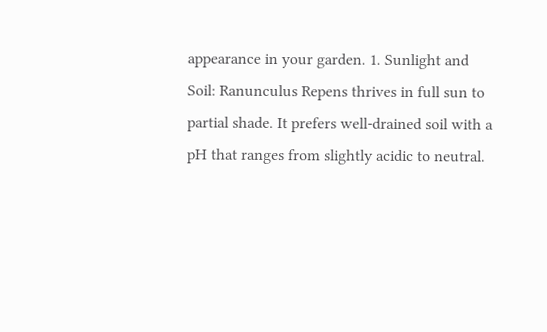appearance in your garden. 1. Sunlight and Soil: Ranunculus Repens thrives in full sun to partial shade. It prefers well-drained soil with a pH that ranges from slightly acidic to neutral.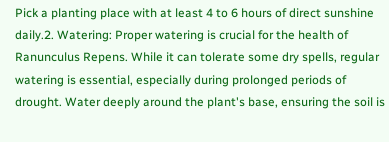Pick a planting place with at least 4 to 6 hours of direct sunshine daily.2. Watering: Proper watering is crucial for the health of Ranunculus Repens. While it can tolerate some dry spells, regular watering is essential, especially during prolonged periods of drought. Water deeply around the plant's base, ensuring the soil is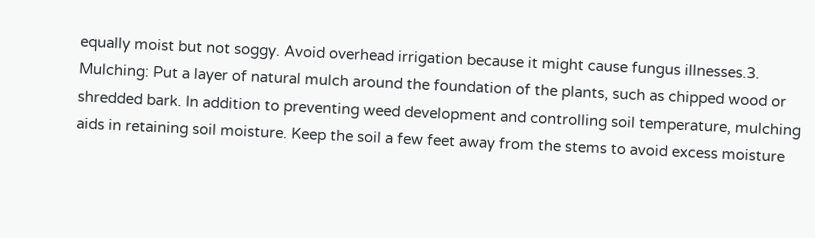equally moist but not soggy. Avoid overhead irrigation because it might cause fungus illnesses.3. Mulching: Put a layer of natural mulch around the foundation of the plants, such as chipped wood or shredded bark. In addition to preventing weed development and controlling soil temperature, mulching aids in retaining soil moisture. Keep the soil a few feet away from the stems to avoid excess moisture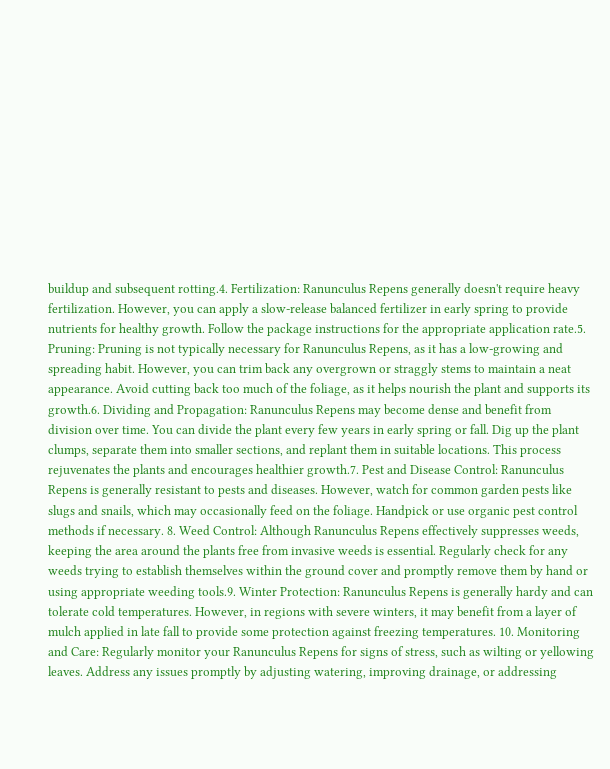buildup and subsequent rotting.4. Fertilization: Ranunculus Repens generally doesn't require heavy fertilization. However, you can apply a slow-release balanced fertilizer in early spring to provide nutrients for healthy growth. Follow the package instructions for the appropriate application rate.5. Pruning: Pruning is not typically necessary for Ranunculus Repens, as it has a low-growing and spreading habit. However, you can trim back any overgrown or straggly stems to maintain a neat appearance. Avoid cutting back too much of the foliage, as it helps nourish the plant and supports its growth.6. Dividing and Propagation: Ranunculus Repens may become dense and benefit from division over time. You can divide the plant every few years in early spring or fall. Dig up the plant clumps, separate them into smaller sections, and replant them in suitable locations. This process rejuvenates the plants and encourages healthier growth.7. Pest and Disease Control: Ranunculus Repens is generally resistant to pests and diseases. However, watch for common garden pests like slugs and snails, which may occasionally feed on the foliage. Handpick or use organic pest control methods if necessary. 8. Weed Control: Although Ranunculus Repens effectively suppresses weeds, keeping the area around the plants free from invasive weeds is essential. Regularly check for any weeds trying to establish themselves within the ground cover and promptly remove them by hand or using appropriate weeding tools.9. Winter Protection: Ranunculus Repens is generally hardy and can tolerate cold temperatures. However, in regions with severe winters, it may benefit from a layer of mulch applied in late fall to provide some protection against freezing temperatures. 10. Monitoring and Care: Regularly monitor your Ranunculus Repens for signs of stress, such as wilting or yellowing leaves. Address any issues promptly by adjusting watering, improving drainage, or addressing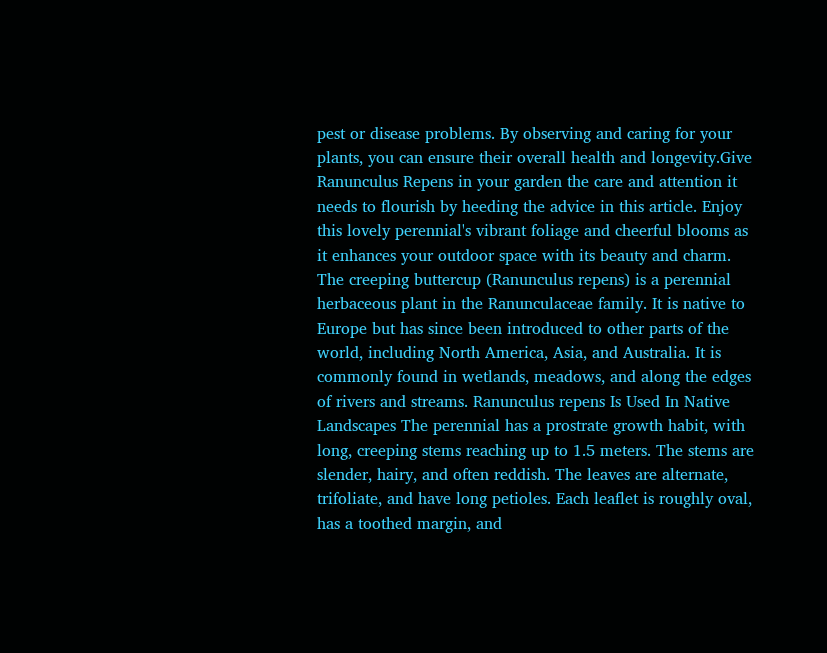pest or disease problems. By observing and caring for your plants, you can ensure their overall health and longevity.Give Ranunculus Repens in your garden the care and attention it needs to flourish by heeding the advice in this article. Enjoy this lovely perennial's vibrant foliage and cheerful blooms as it enhances your outdoor space with its beauty and charm. The creeping buttercup (Ranunculus repens) is a perennial herbaceous plant in the Ranunculaceae family. It is native to Europe but has since been introduced to other parts of the world, including North America, Asia, and Australia. It is commonly found in wetlands, meadows, and along the edges of rivers and streams. Ranunculus repens Is Used In Native Landscapes The perennial has a prostrate growth habit, with long, creeping stems reaching up to 1.5 meters. The stems are slender, hairy, and often reddish. The leaves are alternate, trifoliate, and have long petioles. Each leaflet is roughly oval, has a toothed margin, and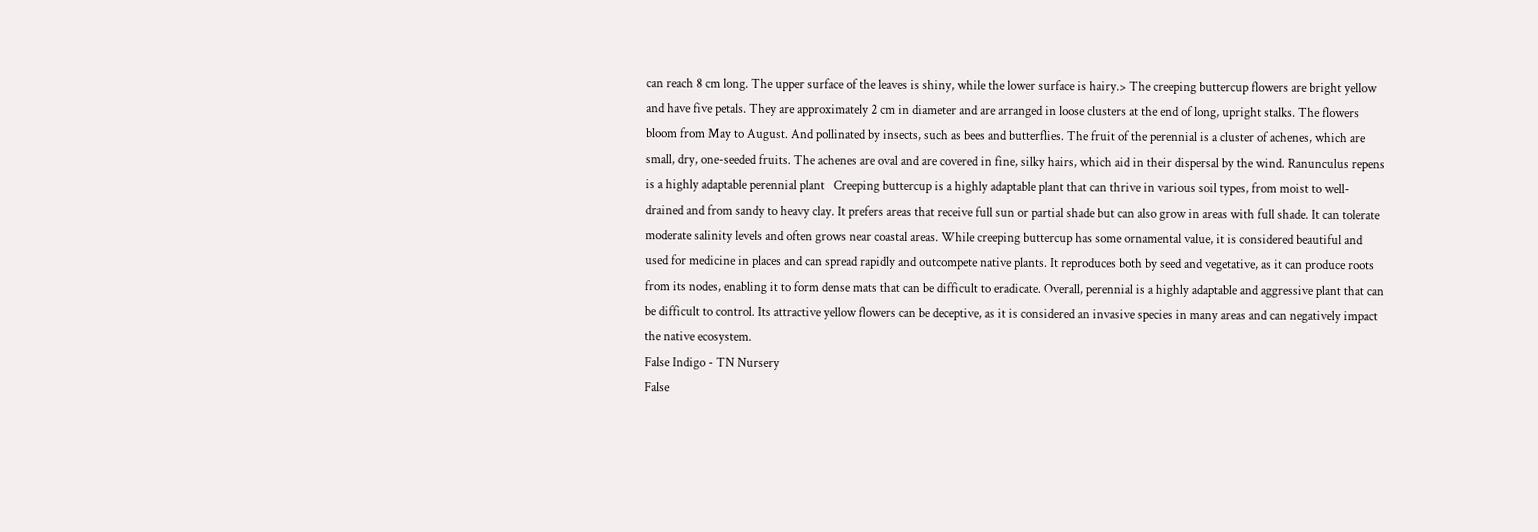can reach 8 cm long. The upper surface of the leaves is shiny, while the lower surface is hairy.> The creeping buttercup flowers are bright yellow and have five petals. They are approximately 2 cm in diameter and are arranged in loose clusters at the end of long, upright stalks. The flowers bloom from May to August. And pollinated by insects, such as bees and butterflies. The fruit of the perennial is a cluster of achenes, which are small, dry, one-seeded fruits. The achenes are oval and are covered in fine, silky hairs, which aid in their dispersal by the wind. Ranunculus repens is a highly adaptable perennial plant   Creeping buttercup is a highly adaptable plant that can thrive in various soil types, from moist to well-drained and from sandy to heavy clay. It prefers areas that receive full sun or partial shade but can also grow in areas with full shade. It can tolerate moderate salinity levels and often grows near coastal areas. While creeping buttercup has some ornamental value, it is considered beautiful and used for medicine in places and can spread rapidly and outcompete native plants. It reproduces both by seed and vegetative, as it can produce roots from its nodes, enabling it to form dense mats that can be difficult to eradicate. Overall, perennial is a highly adaptable and aggressive plant that can be difficult to control. Its attractive yellow flowers can be deceptive, as it is considered an invasive species in many areas and can negatively impact the native ecosystem.
False Indigo - TN Nursery
False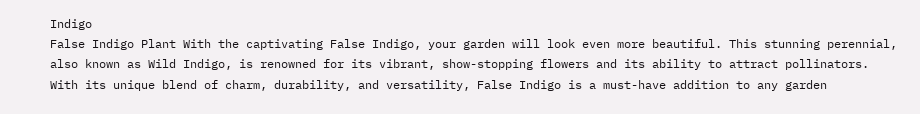Indigo
False Indigo Plant With the captivating False Indigo, your garden will look even more beautiful. This stunning perennial, also known as Wild Indigo, is renowned for its vibrant, show-stopping flowers and its ability to attract pollinators. With its unique blend of charm, durability, and versatility, False Indigo is a must-have addition to any garden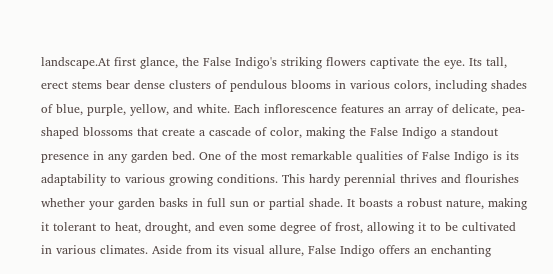landscape.At first glance, the False Indigo's striking flowers captivate the eye. Its tall, erect stems bear dense clusters of pendulous blooms in various colors, including shades of blue, purple, yellow, and white. Each inflorescence features an array of delicate, pea-shaped blossoms that create a cascade of color, making the False Indigo a standout presence in any garden bed. One of the most remarkable qualities of False Indigo is its adaptability to various growing conditions. This hardy perennial thrives and flourishes whether your garden basks in full sun or partial shade. It boasts a robust nature, making it tolerant to heat, drought, and even some degree of frost, allowing it to be cultivated in various climates. Aside from its visual allure, False Indigo offers an enchanting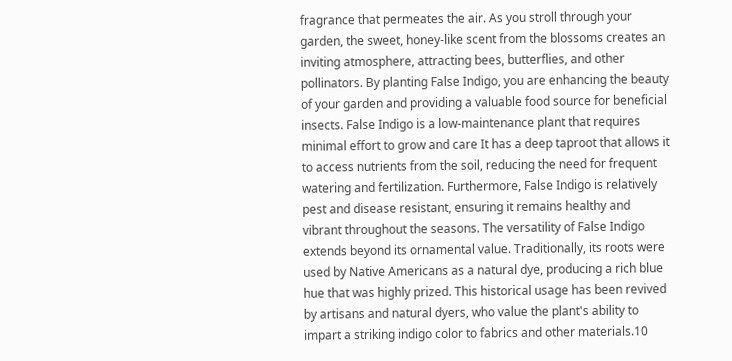fragrance that permeates the air. As you stroll through your garden, the sweet, honey-like scent from the blossoms creates an inviting atmosphere, attracting bees, butterflies, and other pollinators. By planting False Indigo, you are enhancing the beauty of your garden and providing a valuable food source for beneficial insects. False Indigo is a low-maintenance plant that requires minimal effort to grow and care It has a deep taproot that allows it to access nutrients from the soil, reducing the need for frequent watering and fertilization. Furthermore, False Indigo is relatively pest and disease resistant, ensuring it remains healthy and vibrant throughout the seasons. The versatility of False Indigo extends beyond its ornamental value. Traditionally, its roots were used by Native Americans as a natural dye, producing a rich blue hue that was highly prized. This historical usage has been revived by artisans and natural dyers, who value the plant's ability to impart a striking indigo color to fabrics and other materials.10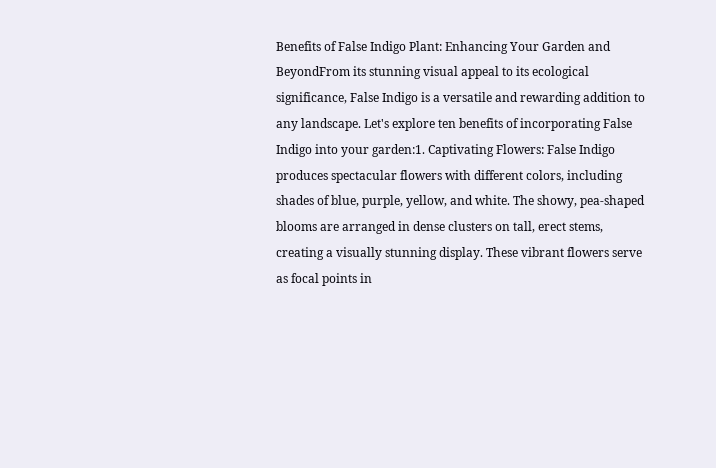Benefits of False Indigo Plant: Enhancing Your Garden and BeyondFrom its stunning visual appeal to its ecological significance, False Indigo is a versatile and rewarding addition to any landscape. Let's explore ten benefits of incorporating False Indigo into your garden:1. Captivating Flowers: False Indigo produces spectacular flowers with different colors, including shades of blue, purple, yellow, and white. The showy, pea-shaped blooms are arranged in dense clusters on tall, erect stems, creating a visually stunning display. These vibrant flowers serve as focal points in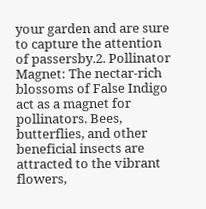your garden and are sure to capture the attention of passersby.2. Pollinator Magnet: The nectar-rich blossoms of False Indigo act as a magnet for pollinators. Bees, butterflies, and other beneficial insects are attracted to the vibrant flowers,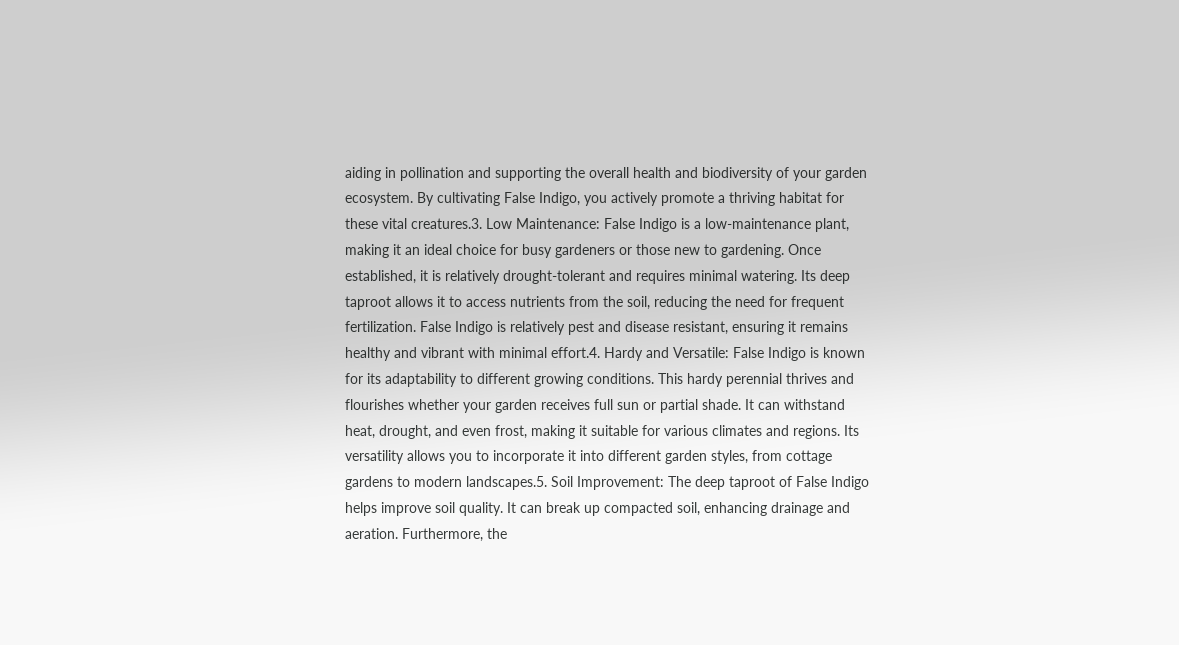aiding in pollination and supporting the overall health and biodiversity of your garden ecosystem. By cultivating False Indigo, you actively promote a thriving habitat for these vital creatures.3. Low Maintenance: False Indigo is a low-maintenance plant, making it an ideal choice for busy gardeners or those new to gardening. Once established, it is relatively drought-tolerant and requires minimal watering. Its deep taproot allows it to access nutrients from the soil, reducing the need for frequent fertilization. False Indigo is relatively pest and disease resistant, ensuring it remains healthy and vibrant with minimal effort.4. Hardy and Versatile: False Indigo is known for its adaptability to different growing conditions. This hardy perennial thrives and flourishes whether your garden receives full sun or partial shade. It can withstand heat, drought, and even frost, making it suitable for various climates and regions. Its versatility allows you to incorporate it into different garden styles, from cottage gardens to modern landscapes.5. Soil Improvement: The deep taproot of False Indigo helps improve soil quality. It can break up compacted soil, enhancing drainage and aeration. Furthermore, the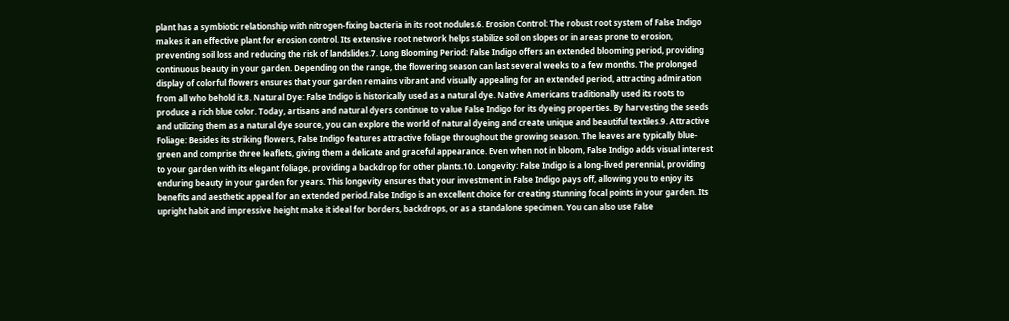plant has a symbiotic relationship with nitrogen-fixing bacteria in its root nodules.6. Erosion Control: The robust root system of False Indigo makes it an effective plant for erosion control. Its extensive root network helps stabilize soil on slopes or in areas prone to erosion, preventing soil loss and reducing the risk of landslides.7. Long Blooming Period: False Indigo offers an extended blooming period, providing continuous beauty in your garden. Depending on the range, the flowering season can last several weeks to a few months. The prolonged display of colorful flowers ensures that your garden remains vibrant and visually appealing for an extended period, attracting admiration from all who behold it.8. Natural Dye: False Indigo is historically used as a natural dye. Native Americans traditionally used its roots to produce a rich blue color. Today, artisans and natural dyers continue to value False Indigo for its dyeing properties. By harvesting the seeds and utilizing them as a natural dye source, you can explore the world of natural dyeing and create unique and beautiful textiles.9. Attractive Foliage: Besides its striking flowers, False Indigo features attractive foliage throughout the growing season. The leaves are typically blue-green and comprise three leaflets, giving them a delicate and graceful appearance. Even when not in bloom, False Indigo adds visual interest to your garden with its elegant foliage, providing a backdrop for other plants.10. Longevity: False Indigo is a long-lived perennial, providing enduring beauty in your garden for years. This longevity ensures that your investment in False Indigo pays off, allowing you to enjoy its benefits and aesthetic appeal for an extended period.False Indigo is an excellent choice for creating stunning focal points in your garden. Its upright habit and impressive height make it ideal for borders, backdrops, or as a standalone specimen. You can also use False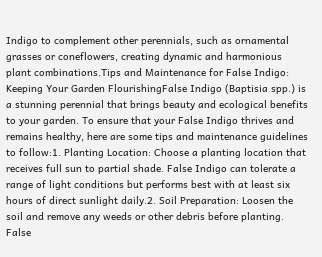Indigo to complement other perennials, such as ornamental grasses or coneflowers, creating dynamic and harmonious plant combinations.Tips and Maintenance for False Indigo: Keeping Your Garden FlourishingFalse Indigo (Baptisia spp.) is a stunning perennial that brings beauty and ecological benefits to your garden. To ensure that your False Indigo thrives and remains healthy, here are some tips and maintenance guidelines to follow:1. Planting Location: Choose a planting location that receives full sun to partial shade. False Indigo can tolerate a range of light conditions but performs best with at least six hours of direct sunlight daily.2. Soil Preparation: Loosen the soil and remove any weeds or other debris before planting. False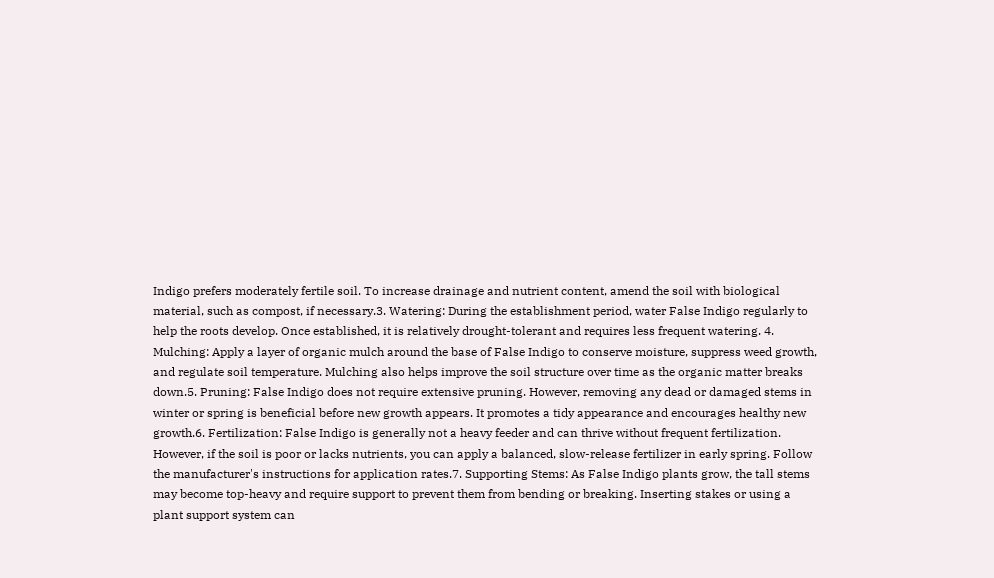Indigo prefers moderately fertile soil. To increase drainage and nutrient content, amend the soil with biological material, such as compost, if necessary.3. Watering: During the establishment period, water False Indigo regularly to help the roots develop. Once established, it is relatively drought-tolerant and requires less frequent watering. 4. Mulching: Apply a layer of organic mulch around the base of False Indigo to conserve moisture, suppress weed growth, and regulate soil temperature. Mulching also helps improve the soil structure over time as the organic matter breaks down.5. Pruning: False Indigo does not require extensive pruning. However, removing any dead or damaged stems in winter or spring is beneficial before new growth appears. It promotes a tidy appearance and encourages healthy new growth.6. Fertilization: False Indigo is generally not a heavy feeder and can thrive without frequent fertilization. However, if the soil is poor or lacks nutrients, you can apply a balanced, slow-release fertilizer in early spring. Follow the manufacturer's instructions for application rates.7. Supporting Stems: As False Indigo plants grow, the tall stems may become top-heavy and require support to prevent them from bending or breaking. Inserting stakes or using a plant support system can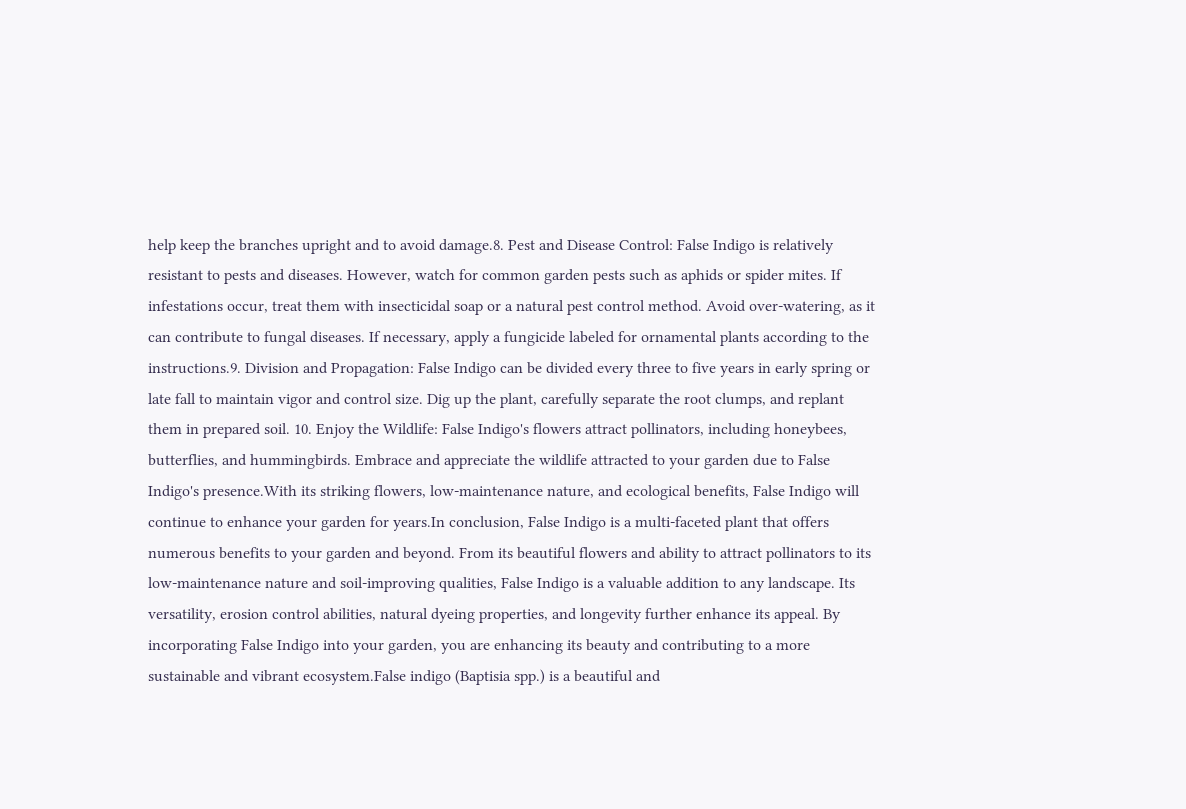help keep the branches upright and to avoid damage.8. Pest and Disease Control: False Indigo is relatively resistant to pests and diseases. However, watch for common garden pests such as aphids or spider mites. If infestations occur, treat them with insecticidal soap or a natural pest control method. Avoid over-watering, as it can contribute to fungal diseases. If necessary, apply a fungicide labeled for ornamental plants according to the instructions.9. Division and Propagation: False Indigo can be divided every three to five years in early spring or late fall to maintain vigor and control size. Dig up the plant, carefully separate the root clumps, and replant them in prepared soil. 10. Enjoy the Wildlife: False Indigo's flowers attract pollinators, including honeybees, butterflies, and hummingbirds. Embrace and appreciate the wildlife attracted to your garden due to False Indigo's presence.With its striking flowers, low-maintenance nature, and ecological benefits, False Indigo will continue to enhance your garden for years.In conclusion, False Indigo is a multi-faceted plant that offers numerous benefits to your garden and beyond. From its beautiful flowers and ability to attract pollinators to its low-maintenance nature and soil-improving qualities, False Indigo is a valuable addition to any landscape. Its versatility, erosion control abilities, natural dyeing properties, and longevity further enhance its appeal. By incorporating False Indigo into your garden, you are enhancing its beauty and contributing to a more sustainable and vibrant ecosystem.False indigo (Baptisia spp.) is a beautiful and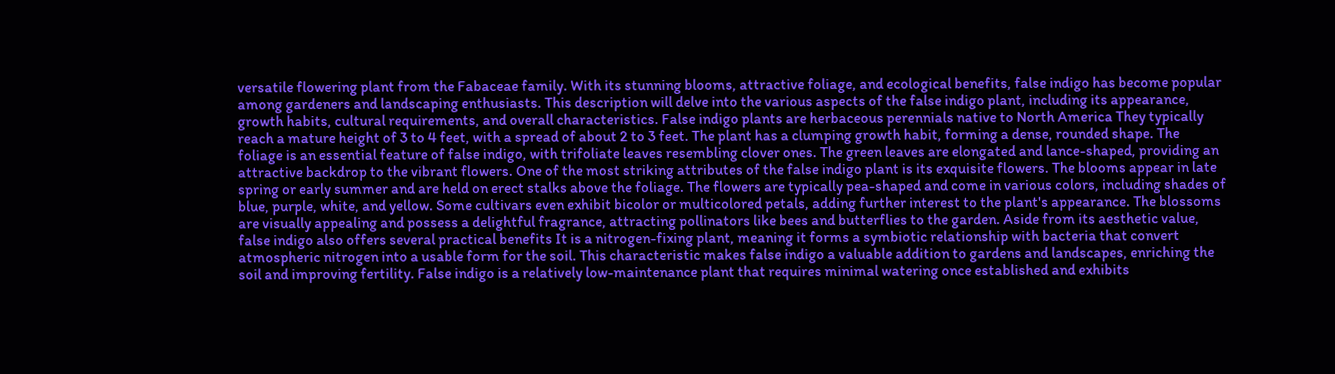versatile flowering plant from the Fabaceae family. With its stunning blooms, attractive foliage, and ecological benefits, false indigo has become popular among gardeners and landscaping enthusiasts. This description will delve into the various aspects of the false indigo plant, including its appearance, growth habits, cultural requirements, and overall characteristics. False indigo plants are herbaceous perennials native to North America They typically reach a mature height of 3 to 4 feet, with a spread of about 2 to 3 feet. The plant has a clumping growth habit, forming a dense, rounded shape. The foliage is an essential feature of false indigo, with trifoliate leaves resembling clover ones. The green leaves are elongated and lance-shaped, providing an attractive backdrop to the vibrant flowers. One of the most striking attributes of the false indigo plant is its exquisite flowers. The blooms appear in late spring or early summer and are held on erect stalks above the foliage. The flowers are typically pea-shaped and come in various colors, including shades of blue, purple, white, and yellow. Some cultivars even exhibit bicolor or multicolored petals, adding further interest to the plant's appearance. The blossoms are visually appealing and possess a delightful fragrance, attracting pollinators like bees and butterflies to the garden. Aside from its aesthetic value, false indigo also offers several practical benefits It is a nitrogen-fixing plant, meaning it forms a symbiotic relationship with bacteria that convert atmospheric nitrogen into a usable form for the soil. This characteristic makes false indigo a valuable addition to gardens and landscapes, enriching the soil and improving fertility. False indigo is a relatively low-maintenance plant that requires minimal watering once established and exhibits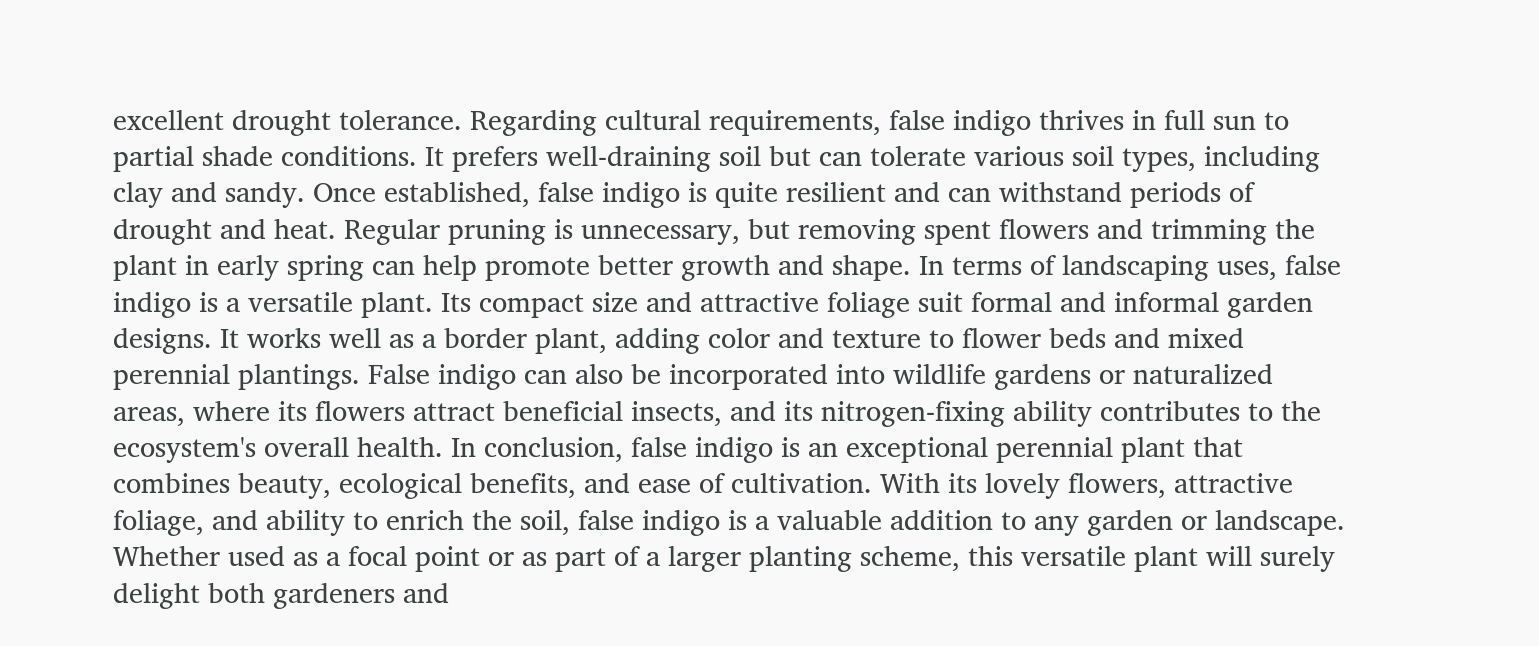excellent drought tolerance. Regarding cultural requirements, false indigo thrives in full sun to partial shade conditions. It prefers well-draining soil but can tolerate various soil types, including clay and sandy. Once established, false indigo is quite resilient and can withstand periods of drought and heat. Regular pruning is unnecessary, but removing spent flowers and trimming the plant in early spring can help promote better growth and shape. In terms of landscaping uses, false indigo is a versatile plant. Its compact size and attractive foliage suit formal and informal garden designs. It works well as a border plant, adding color and texture to flower beds and mixed perennial plantings. False indigo can also be incorporated into wildlife gardens or naturalized areas, where its flowers attract beneficial insects, and its nitrogen-fixing ability contributes to the ecosystem's overall health. In conclusion, false indigo is an exceptional perennial plant that combines beauty, ecological benefits, and ease of cultivation. With its lovely flowers, attractive foliage, and ability to enrich the soil, false indigo is a valuable addition to any garden or landscape. Whether used as a focal point or as part of a larger planting scheme, this versatile plant will surely delight both gardeners and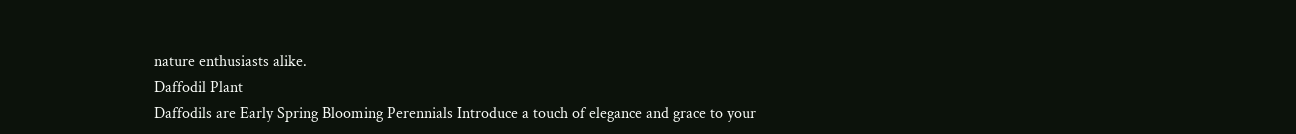nature enthusiasts alike.
Daffodil Plant
Daffodils are Early Spring Blooming Perennials Introduce a touch of elegance and grace to your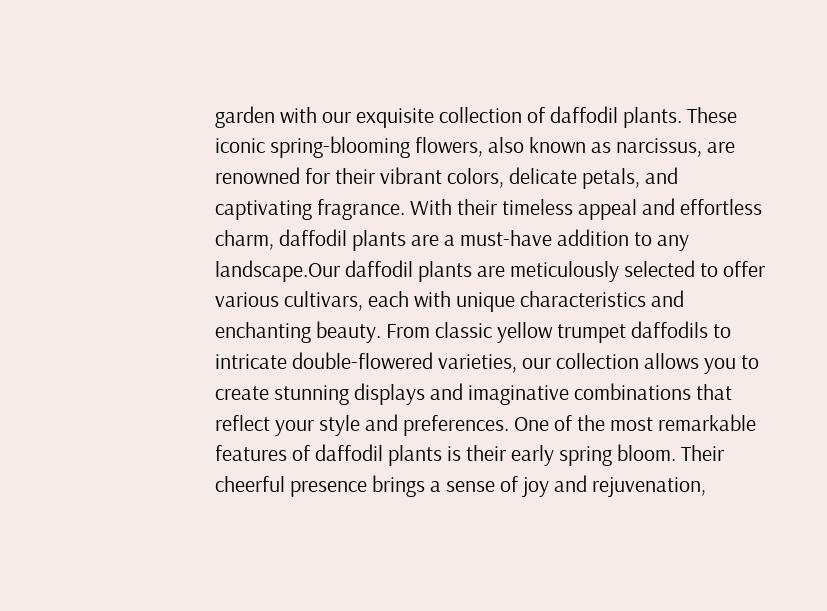garden with our exquisite collection of daffodil plants. These iconic spring-blooming flowers, also known as narcissus, are renowned for their vibrant colors, delicate petals, and captivating fragrance. With their timeless appeal and effortless charm, daffodil plants are a must-have addition to any landscape.Our daffodil plants are meticulously selected to offer various cultivars, each with unique characteristics and enchanting beauty. From classic yellow trumpet daffodils to intricate double-flowered varieties, our collection allows you to create stunning displays and imaginative combinations that reflect your style and preferences. One of the most remarkable features of daffodil plants is their early spring bloom. Their cheerful presence brings a sense of joy and rejuvenation,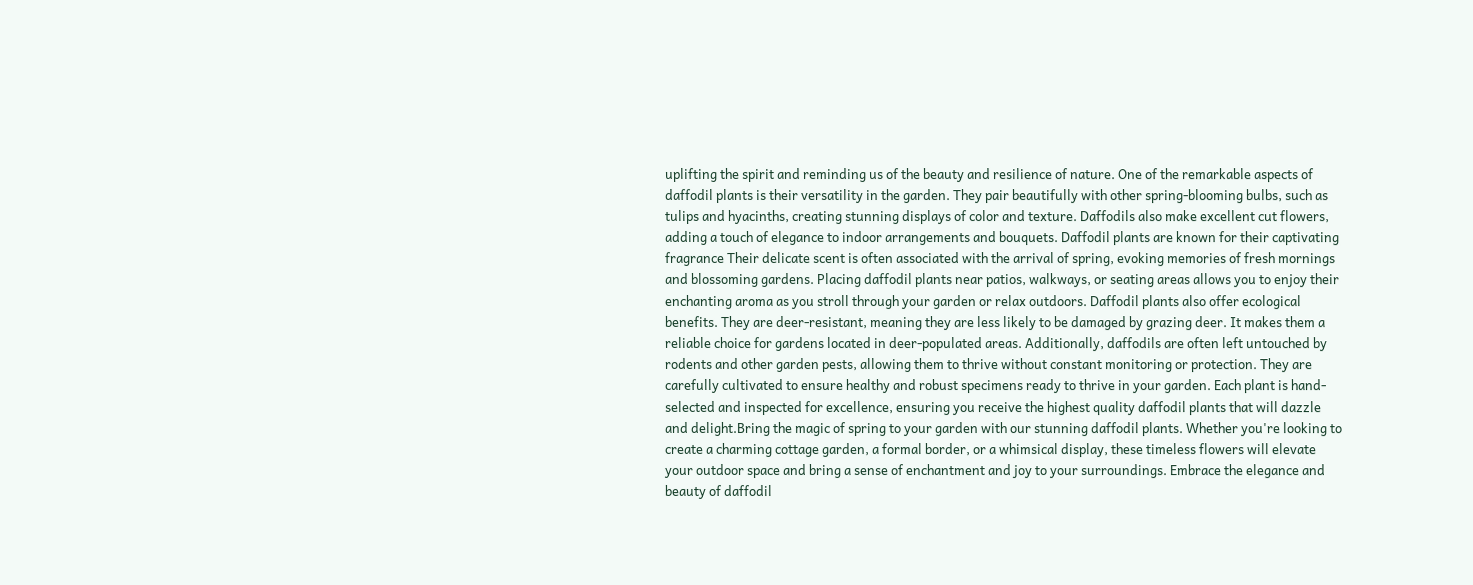uplifting the spirit and reminding us of the beauty and resilience of nature. One of the remarkable aspects of daffodil plants is their versatility in the garden. They pair beautifully with other spring-blooming bulbs, such as tulips and hyacinths, creating stunning displays of color and texture. Daffodils also make excellent cut flowers, adding a touch of elegance to indoor arrangements and bouquets. Daffodil plants are known for their captivating fragrance Their delicate scent is often associated with the arrival of spring, evoking memories of fresh mornings and blossoming gardens. Placing daffodil plants near patios, walkways, or seating areas allows you to enjoy their enchanting aroma as you stroll through your garden or relax outdoors. Daffodil plants also offer ecological benefits. They are deer-resistant, meaning they are less likely to be damaged by grazing deer. It makes them a reliable choice for gardens located in deer-populated areas. Additionally, daffodils are often left untouched by rodents and other garden pests, allowing them to thrive without constant monitoring or protection. They are carefully cultivated to ensure healthy and robust specimens ready to thrive in your garden. Each plant is hand-selected and inspected for excellence, ensuring you receive the highest quality daffodil plants that will dazzle and delight.Bring the magic of spring to your garden with our stunning daffodil plants. Whether you're looking to create a charming cottage garden, a formal border, or a whimsical display, these timeless flowers will elevate your outdoor space and bring a sense of enchantment and joy to your surroundings. Embrace the elegance and beauty of daffodil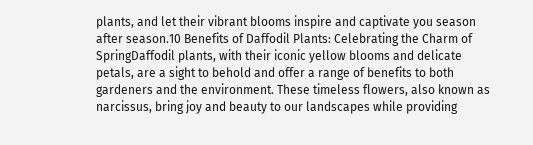plants, and let their vibrant blooms inspire and captivate you season after season.10 Benefits of Daffodil Plants: Celebrating the Charm of SpringDaffodil plants, with their iconic yellow blooms and delicate petals, are a sight to behold and offer a range of benefits to both gardeners and the environment. These timeless flowers, also known as narcissus, bring joy and beauty to our landscapes while providing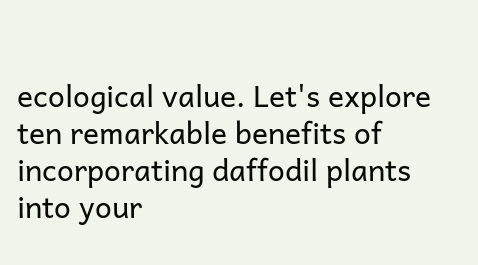ecological value. Let's explore ten remarkable benefits of incorporating daffodil plants into your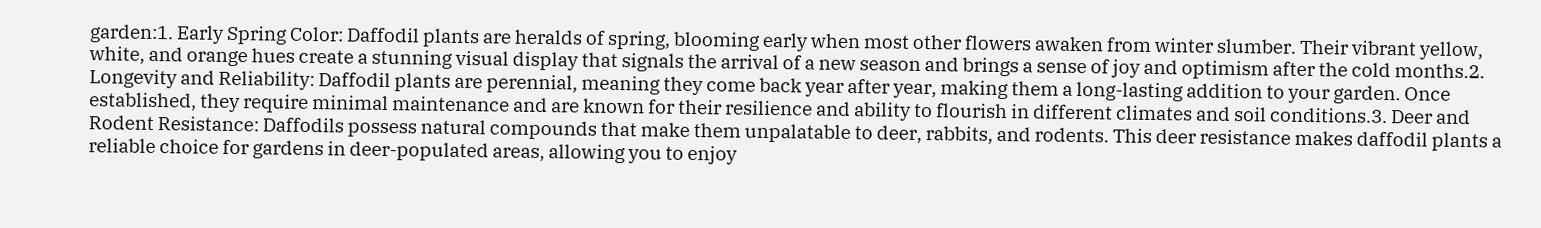garden:1. Early Spring Color: Daffodil plants are heralds of spring, blooming early when most other flowers awaken from winter slumber. Their vibrant yellow, white, and orange hues create a stunning visual display that signals the arrival of a new season and brings a sense of joy and optimism after the cold months.2. Longevity and Reliability: Daffodil plants are perennial, meaning they come back year after year, making them a long-lasting addition to your garden. Once established, they require minimal maintenance and are known for their resilience and ability to flourish in different climates and soil conditions.3. Deer and Rodent Resistance: Daffodils possess natural compounds that make them unpalatable to deer, rabbits, and rodents. This deer resistance makes daffodil plants a reliable choice for gardens in deer-populated areas, allowing you to enjoy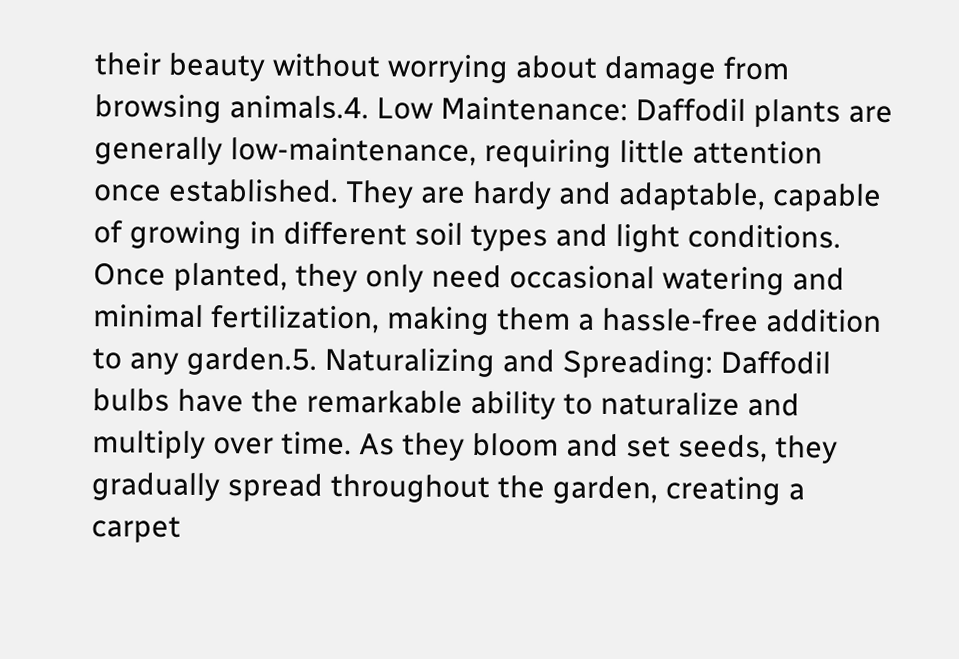their beauty without worrying about damage from browsing animals.4. Low Maintenance: Daffodil plants are generally low-maintenance, requiring little attention once established. They are hardy and adaptable, capable of growing in different soil types and light conditions. Once planted, they only need occasional watering and minimal fertilization, making them a hassle-free addition to any garden.5. Naturalizing and Spreading: Daffodil bulbs have the remarkable ability to naturalize and multiply over time. As they bloom and set seeds, they gradually spread throughout the garden, creating a carpet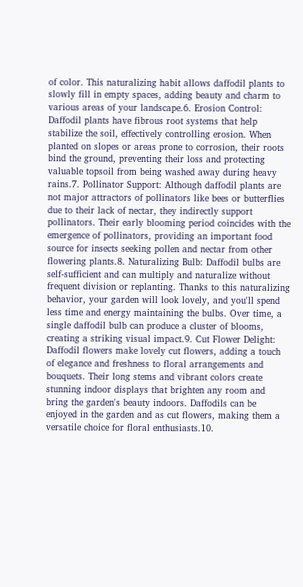of color. This naturalizing habit allows daffodil plants to slowly fill in empty spaces, adding beauty and charm to various areas of your landscape.6. Erosion Control: Daffodil plants have fibrous root systems that help stabilize the soil, effectively controlling erosion. When planted on slopes or areas prone to corrosion, their roots bind the ground, preventing their loss and protecting valuable topsoil from being washed away during heavy rains.7. Pollinator Support: Although daffodil plants are not major attractors of pollinators like bees or butterflies due to their lack of nectar, they indirectly support pollinators. Their early blooming period coincides with the emergence of pollinators, providing an important food source for insects seeking pollen and nectar from other flowering plants.8. Naturalizing Bulb: Daffodil bulbs are self-sufficient and can multiply and naturalize without frequent division or replanting. Thanks to this naturalizing behavior, your garden will look lovely, and you'll spend less time and energy maintaining the bulbs. Over time, a single daffodil bulb can produce a cluster of blooms, creating a striking visual impact.9. Cut Flower Delight: Daffodil flowers make lovely cut flowers, adding a touch of elegance and freshness to floral arrangements and bouquets. Their long stems and vibrant colors create stunning indoor displays that brighten any room and bring the garden's beauty indoors. Daffodils can be enjoyed in the garden and as cut flowers, making them a versatile choice for floral enthusiasts.10.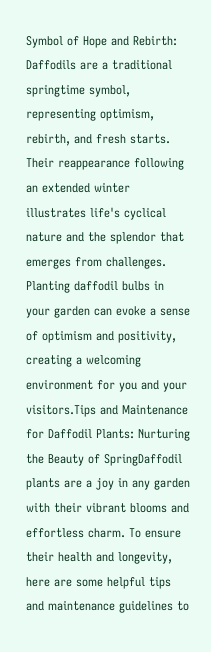Symbol of Hope and Rebirth: Daffodils are a traditional springtime symbol, representing optimism, rebirth, and fresh starts. Their reappearance following an extended winter illustrates life's cyclical nature and the splendor that emerges from challenges. Planting daffodil bulbs in your garden can evoke a sense of optimism and positivity, creating a welcoming environment for you and your visitors.Tips and Maintenance for Daffodil Plants: Nurturing the Beauty of SpringDaffodil plants are a joy in any garden with their vibrant blooms and effortless charm. To ensure their health and longevity, here are some helpful tips and maintenance guidelines to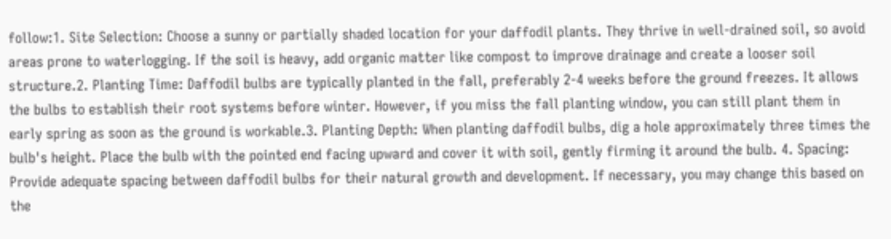follow:1. Site Selection: Choose a sunny or partially shaded location for your daffodil plants. They thrive in well-drained soil, so avoid areas prone to waterlogging. If the soil is heavy, add organic matter like compost to improve drainage and create a looser soil structure.2. Planting Time: Daffodil bulbs are typically planted in the fall, preferably 2-4 weeks before the ground freezes. It allows the bulbs to establish their root systems before winter. However, if you miss the fall planting window, you can still plant them in early spring as soon as the ground is workable.3. Planting Depth: When planting daffodil bulbs, dig a hole approximately three times the bulb's height. Place the bulb with the pointed end facing upward and cover it with soil, gently firming it around the bulb. 4. Spacing: Provide adequate spacing between daffodil bulbs for their natural growth and development. If necessary, you may change this based on the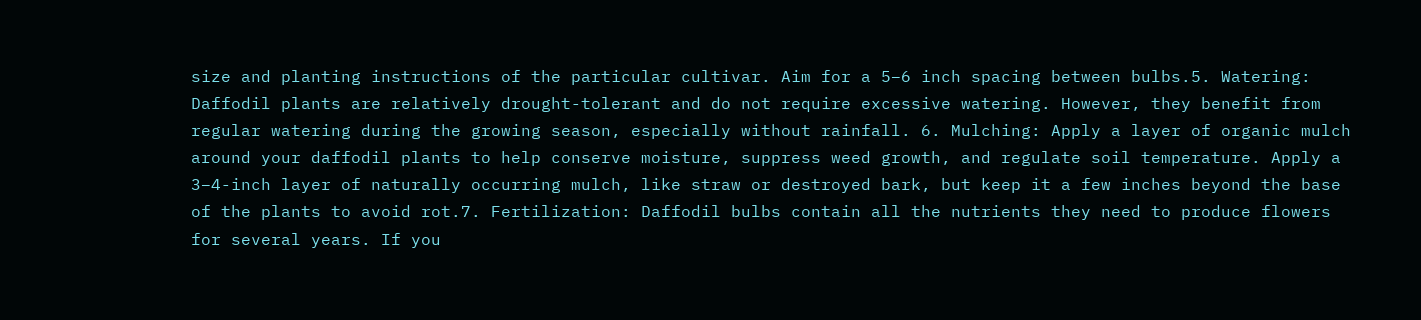size and planting instructions of the particular cultivar. Aim for a 5–6 inch spacing between bulbs.5. Watering: Daffodil plants are relatively drought-tolerant and do not require excessive watering. However, they benefit from regular watering during the growing season, especially without rainfall. 6. Mulching: Apply a layer of organic mulch around your daffodil plants to help conserve moisture, suppress weed growth, and regulate soil temperature. Apply a 3–4-inch layer of naturally occurring mulch, like straw or destroyed bark, but keep it a few inches beyond the base of the plants to avoid rot.7. Fertilization: Daffodil bulbs contain all the nutrients they need to produce flowers for several years. If you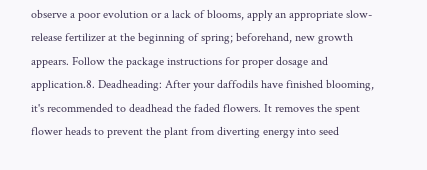observe a poor evolution or a lack of blooms, apply an appropriate slow-release fertilizer at the beginning of spring; beforehand, new growth appears. Follow the package instructions for proper dosage and application.8. Deadheading: After your daffodils have finished blooming, it's recommended to deadhead the faded flowers. It removes the spent flower heads to prevent the plant from diverting energy into seed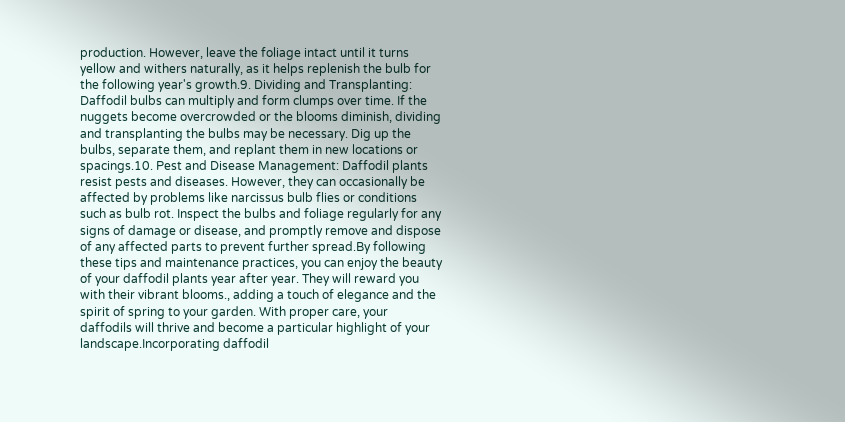production. However, leave the foliage intact until it turns yellow and withers naturally, as it helps replenish the bulb for the following year's growth.9. Dividing and Transplanting: Daffodil bulbs can multiply and form clumps over time. If the nuggets become overcrowded or the blooms diminish, dividing and transplanting the bulbs may be necessary. Dig up the bulbs, separate them, and replant them in new locations or spacings.10. Pest and Disease Management: Daffodil plants resist pests and diseases. However, they can occasionally be affected by problems like narcissus bulb flies or conditions such as bulb rot. Inspect the bulbs and foliage regularly for any signs of damage or disease, and promptly remove and dispose of any affected parts to prevent further spread.By following these tips and maintenance practices, you can enjoy the beauty of your daffodil plants year after year. They will reward you with their vibrant blooms., adding a touch of elegance and the spirit of spring to your garden. With proper care, your daffodils will thrive and become a particular highlight of your landscape.Incorporating daffodil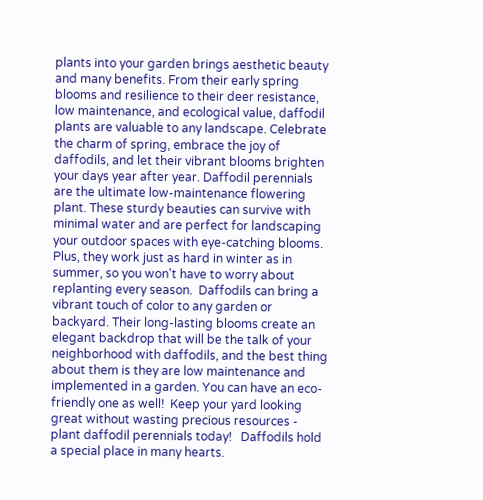plants into your garden brings aesthetic beauty and many benefits. From their early spring blooms and resilience to their deer resistance, low maintenance, and ecological value, daffodil plants are valuable to any landscape. Celebrate the charm of spring, embrace the joy of daffodils, and let their vibrant blooms brighten your days year after year. Daffodil perennials are the ultimate low-maintenance flowering plant. These sturdy beauties can survive with minimal water and are perfect for landscaping your outdoor spaces with eye-catching blooms. Plus, they work just as hard in winter as in summer, so you won't have to worry about replanting every season.  Daffodils can bring a vibrant touch of color to any garden or backyard. Their long-lasting blooms create an elegant backdrop that will be the talk of your neighborhood with daffodils, and the best thing about them is they are low maintenance and implemented in a garden. You can have an eco-friendly one as well!  Keep your yard looking great without wasting precious resources - plant daffodil perennials today!   Daffodils hold a special place in many hearts.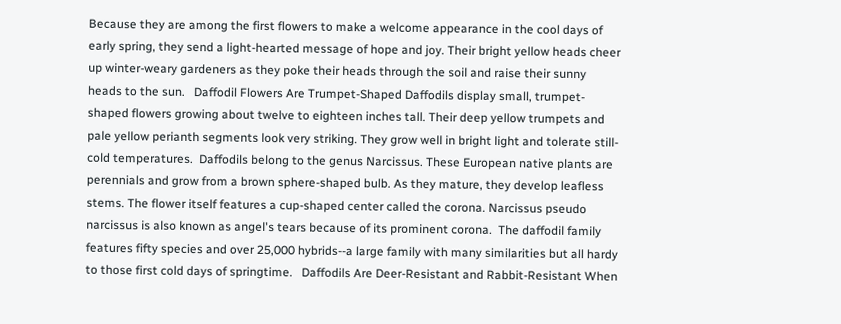Because they are among the first flowers to make a welcome appearance in the cool days of early spring, they send a light-hearted message of hope and joy. Their bright yellow heads cheer up winter-weary gardeners as they poke their heads through the soil and raise their sunny heads to the sun.   Daffodil Flowers Are Trumpet-Shaped Daffodils display small, trumpet-shaped flowers growing about twelve to eighteen inches tall. Their deep yellow trumpets and pale yellow perianth segments look very striking. They grow well in bright light and tolerate still-cold temperatures.  Daffodils belong to the genus Narcissus. These European native plants are perennials and grow from a brown sphere-shaped bulb. As they mature, they develop leafless stems. The flower itself features a cup-shaped center called the corona. Narcissus pseudo narcissus is also known as angel's tears because of its prominent corona.  The daffodil family features fifty species and over 25,000 hybrids--a large family with many similarities but all hardy to those first cold days of springtime.   Daffodils Are Deer-Resistant and Rabbit-Resistant When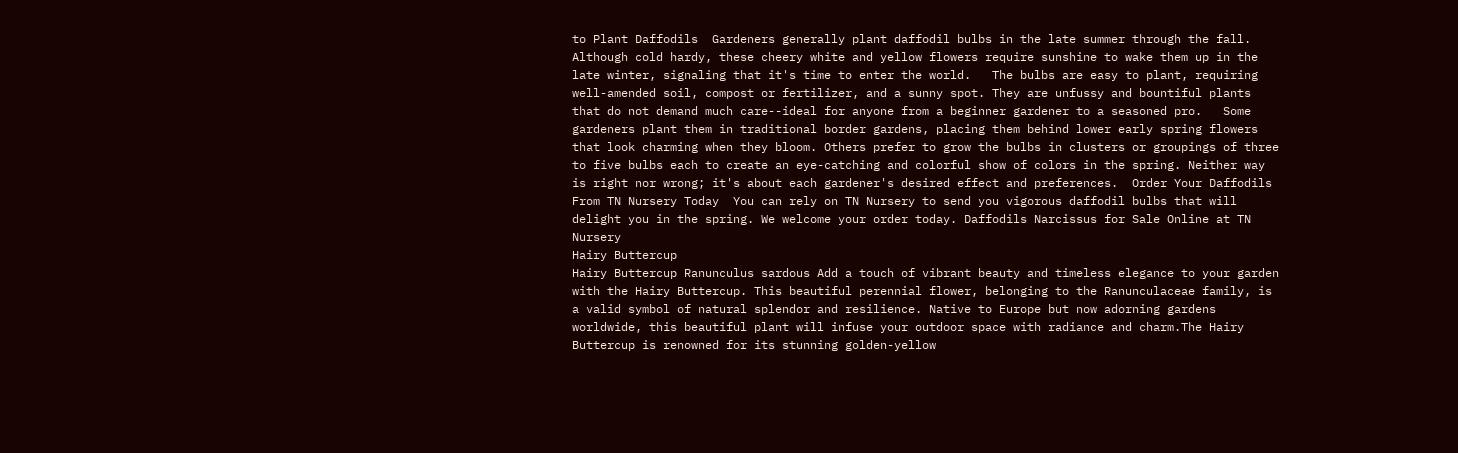to Plant Daffodils  Gardeners generally plant daffodil bulbs in the late summer through the fall. Although cold hardy, these cheery white and yellow flowers require sunshine to wake them up in the late winter, signaling that it's time to enter the world.   The bulbs are easy to plant, requiring well-amended soil, compost or fertilizer, and a sunny spot. They are unfussy and bountiful plants that do not demand much care--ideal for anyone from a beginner gardener to a seasoned pro.   Some gardeners plant them in traditional border gardens, placing them behind lower early spring flowers that look charming when they bloom. Others prefer to grow the bulbs in clusters or groupings of three to five bulbs each to create an eye-catching and colorful show of colors in the spring. Neither way is right nor wrong; it's about each gardener's desired effect and preferences.  Order Your Daffodils From TN Nursery Today  You can rely on TN Nursery to send you vigorous daffodil bulbs that will delight you in the spring. We welcome your order today. Daffodils Narcissus for Sale Online at TN Nursery
Hairy Buttercup
Hairy Buttercup Ranunculus sardous Add a touch of vibrant beauty and timeless elegance to your garden with the Hairy Buttercup. This beautiful perennial flower, belonging to the Ranunculaceae family, is a valid symbol of natural splendor and resilience. Native to Europe but now adorning gardens worldwide, this beautiful plant will infuse your outdoor space with radiance and charm.The Hairy Buttercup is renowned for its stunning golden-yellow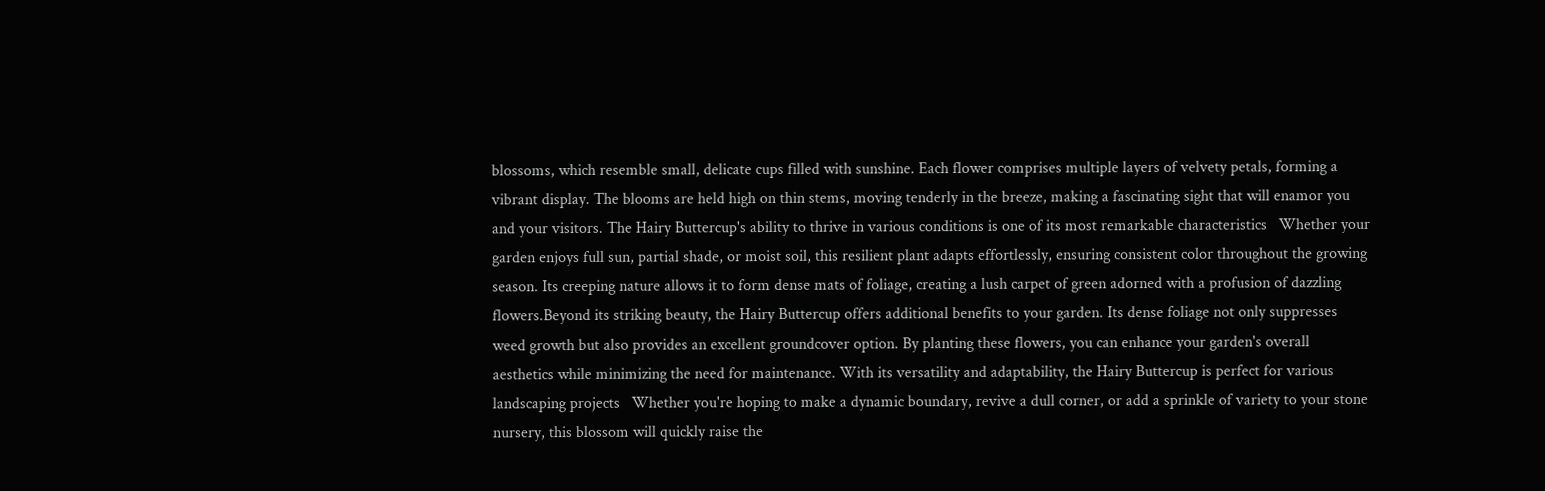blossoms, which resemble small, delicate cups filled with sunshine. Each flower comprises multiple layers of velvety petals, forming a vibrant display. The blooms are held high on thin stems, moving tenderly in the breeze, making a fascinating sight that will enamor you and your visitors. The Hairy Buttercup's ability to thrive in various conditions is one of its most remarkable characteristics   Whether your garden enjoys full sun, partial shade, or moist soil, this resilient plant adapts effortlessly, ensuring consistent color throughout the growing season. Its creeping nature allows it to form dense mats of foliage, creating a lush carpet of green adorned with a profusion of dazzling flowers.Beyond its striking beauty, the Hairy Buttercup offers additional benefits to your garden. Its dense foliage not only suppresses weed growth but also provides an excellent groundcover option. By planting these flowers, you can enhance your garden's overall aesthetics while minimizing the need for maintenance. With its versatility and adaptability, the Hairy Buttercup is perfect for various landscaping projects   Whether you're hoping to make a dynamic boundary, revive a dull corner, or add a sprinkle of variety to your stone nursery, this blossom will quickly raise the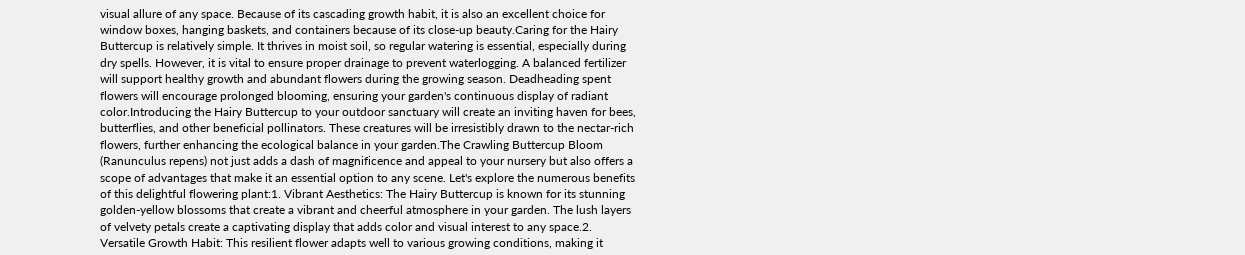visual allure of any space. Because of its cascading growth habit, it is also an excellent choice for window boxes, hanging baskets, and containers because of its close-up beauty.Caring for the Hairy Buttercup is relatively simple. It thrives in moist soil, so regular watering is essential, especially during dry spells. However, it is vital to ensure proper drainage to prevent waterlogging. A balanced fertilizer will support healthy growth and abundant flowers during the growing season. Deadheading spent flowers will encourage prolonged blooming, ensuring your garden's continuous display of radiant color.Introducing the Hairy Buttercup to your outdoor sanctuary will create an inviting haven for bees, butterflies, and other beneficial pollinators. These creatures will be irresistibly drawn to the nectar-rich flowers, further enhancing the ecological balance in your garden.The Crawling Buttercup Bloom (Ranunculus repens) not just adds a dash of magnificence and appeal to your nursery but also offers a scope of advantages that make it an essential option to any scene. Let's explore the numerous benefits of this delightful flowering plant:1. Vibrant Aesthetics: The Hairy Buttercup is known for its stunning golden-yellow blossoms that create a vibrant and cheerful atmosphere in your garden. The lush layers of velvety petals create a captivating display that adds color and visual interest to any space.2. Versatile Growth Habit: This resilient flower adapts well to various growing conditions, making it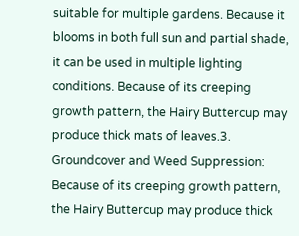suitable for multiple gardens. Because it blooms in both full sun and partial shade, it can be used in multiple lighting conditions. Because of its creeping growth pattern, the Hairy Buttercup may produce thick mats of leaves.3. Groundcover and Weed Suppression: Because of its creeping growth pattern, the Hairy Buttercup may produce thick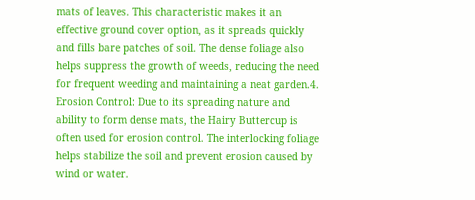mats of leaves. This characteristic makes it an effective ground cover option, as it spreads quickly and fills bare patches of soil. The dense foliage also helps suppress the growth of weeds, reducing the need for frequent weeding and maintaining a neat garden.4. Erosion Control: Due to its spreading nature and ability to form dense mats, the Hairy Buttercup is often used for erosion control. The interlocking foliage helps stabilize the soil and prevent erosion caused by wind or water.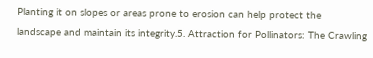Planting it on slopes or areas prone to erosion can help protect the landscape and maintain its integrity.5. Attraction for Pollinators: The Crawling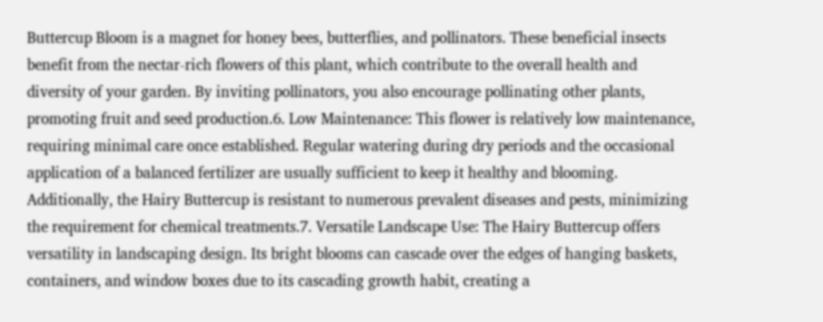Buttercup Bloom is a magnet for honey bees, butterflies, and pollinators. These beneficial insects benefit from the nectar-rich flowers of this plant, which contribute to the overall health and diversity of your garden. By inviting pollinators, you also encourage pollinating other plants, promoting fruit and seed production.6. Low Maintenance: This flower is relatively low maintenance, requiring minimal care once established. Regular watering during dry periods and the occasional application of a balanced fertilizer are usually sufficient to keep it healthy and blooming. Additionally, the Hairy Buttercup is resistant to numerous prevalent diseases and pests, minimizing the requirement for chemical treatments.7. Versatile Landscape Use: The Hairy Buttercup offers versatility in landscaping design. Its bright blooms can cascade over the edges of hanging baskets, containers, and window boxes due to its cascading growth habit, creating a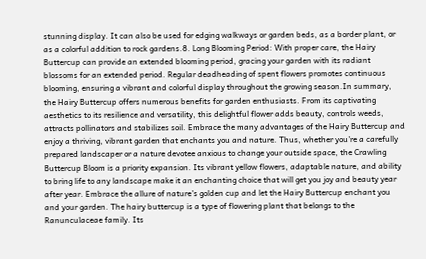stunning display. It can also be used for edging walkways or garden beds, as a border plant, or as a colorful addition to rock gardens.8. Long Blooming Period: With proper care, the Hairy Buttercup can provide an extended blooming period, gracing your garden with its radiant blossoms for an extended period. Regular deadheading of spent flowers promotes continuous blooming, ensuring a vibrant and colorful display throughout the growing season.In summary, the Hairy Buttercup offers numerous benefits for garden enthusiasts. From its captivating aesthetics to its resilience and versatility, this delightful flower adds beauty, controls weeds, attracts pollinators and stabilizes soil. Embrace the many advantages of the Hairy Buttercup and enjoy a thriving, vibrant garden that enchants you and nature. Thus, whether you're a carefully prepared landscaper or a nature devotee anxious to change your outside space, the Crawling Buttercup Bloom is a priority expansion. Its vibrant yellow flowers, adaptable nature, and ability to bring life to any landscape make it an enchanting choice that will get you joy and beauty year after year. Embrace the allure of nature's golden cup and let the Hairy Buttercup enchant you and your garden. The hairy buttercup is a type of flowering plant that belongs to the Ranunculaceae family. Its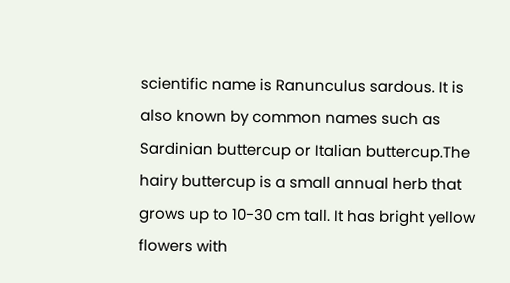scientific name is Ranunculus sardous. It is also known by common names such as Sardinian buttercup or Italian buttercup.The hairy buttercup is a small annual herb that grows up to 10-30 cm tall. It has bright yellow flowers with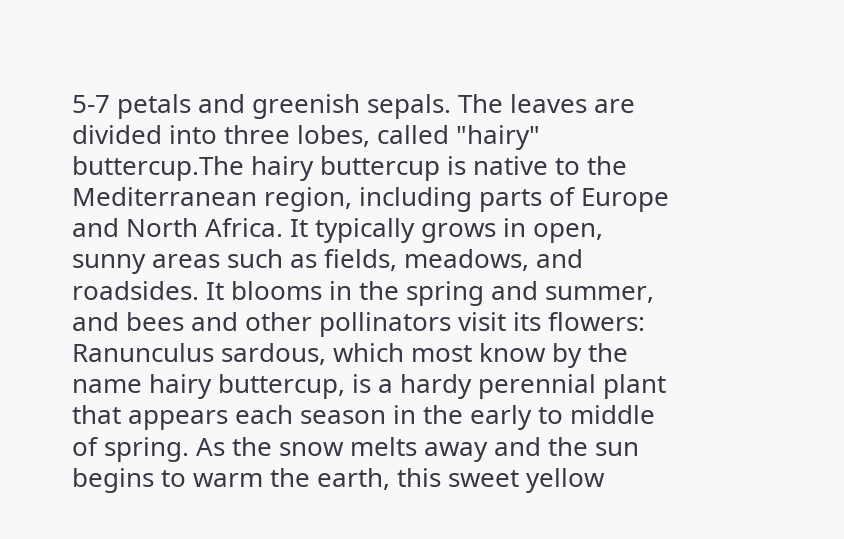5-7 petals and greenish sepals. The leaves are divided into three lobes, called "hairy" buttercup.The hairy buttercup is native to the Mediterranean region, including parts of Europe and North Africa. It typically grows in open, sunny areas such as fields, meadows, and roadsides. It blooms in the spring and summer, and bees and other pollinators visit its flowers: Ranunculus sardous, which most know by the name hairy buttercup, is a hardy perennial plant that appears each season in the early to middle of spring. As the snow melts away and the sun begins to warm the earth, this sweet yellow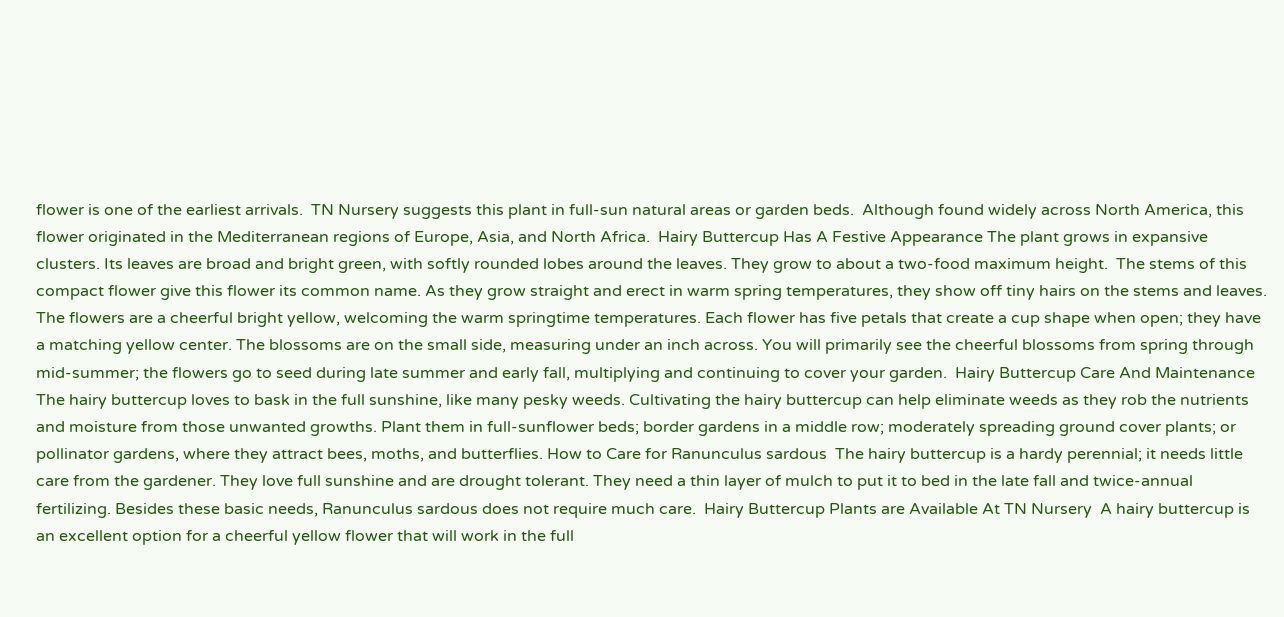flower is one of the earliest arrivals.  TN Nursery suggests this plant in full-sun natural areas or garden beds.  Although found widely across North America, this flower originated in the Mediterranean regions of Europe, Asia, and North Africa.  Hairy Buttercup Has A Festive Appearance The plant grows in expansive clusters. Its leaves are broad and bright green, with softly rounded lobes around the leaves. They grow to about a two-food maximum height.  The stems of this compact flower give this flower its common name. As they grow straight and erect in warm spring temperatures, they show off tiny hairs on the stems and leaves.  The flowers are a cheerful bright yellow, welcoming the warm springtime temperatures. Each flower has five petals that create a cup shape when open; they have a matching yellow center. The blossoms are on the small side, measuring under an inch across. You will primarily see the cheerful blossoms from spring through mid-summer; the flowers go to seed during late summer and early fall, multiplying and continuing to cover your garden.  Hairy Buttercup Care And Maintenance  The hairy buttercup loves to bask in the full sunshine, like many pesky weeds. Cultivating the hairy buttercup can help eliminate weeds as they rob the nutrients and moisture from those unwanted growths. Plant them in full-sunflower beds; border gardens in a middle row; moderately spreading ground cover plants; or pollinator gardens, where they attract bees, moths, and butterflies. How to Care for Ranunculus sardous  The hairy buttercup is a hardy perennial; it needs little care from the gardener. They love full sunshine and are drought tolerant. They need a thin layer of mulch to put it to bed in the late fall and twice-annual fertilizing. Besides these basic needs, Ranunculus sardous does not require much care.  Hairy Buttercup Plants are Available At TN Nursery  A hairy buttercup is an excellent option for a cheerful yellow flower that will work in the full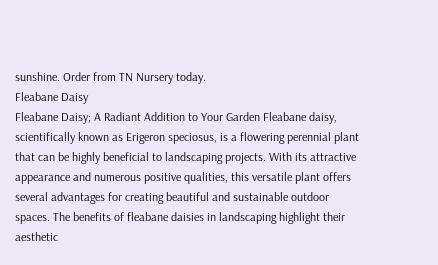sunshine. Order from TN Nursery today.
Fleabane Daisy
Fleabane Daisy; A Radiant Addition to Your Garden Fleabane daisy, scientifically known as Erigeron speciosus, is a flowering perennial plant that can be highly beneficial to landscaping projects. With its attractive appearance and numerous positive qualities, this versatile plant offers several advantages for creating beautiful and sustainable outdoor spaces. The benefits of fleabane daisies in landscaping highlight their aesthetic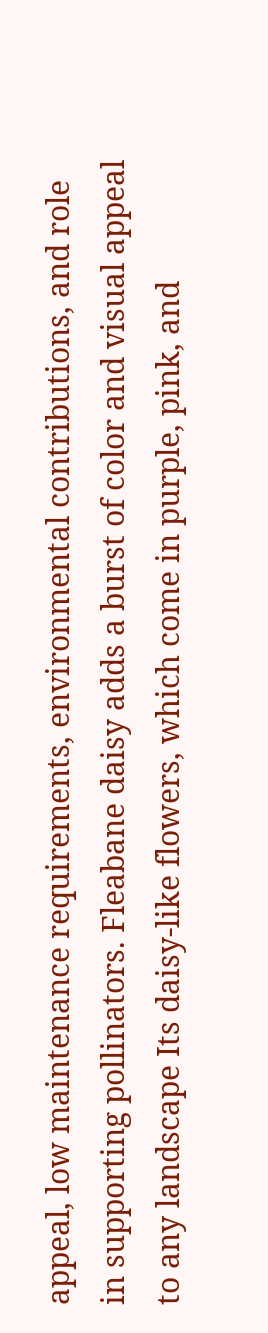appeal, low maintenance requirements, environmental contributions, and role in supporting pollinators. Fleabane daisy adds a burst of color and visual appeal to any landscape Its daisy-like flowers, which come in purple, pink, and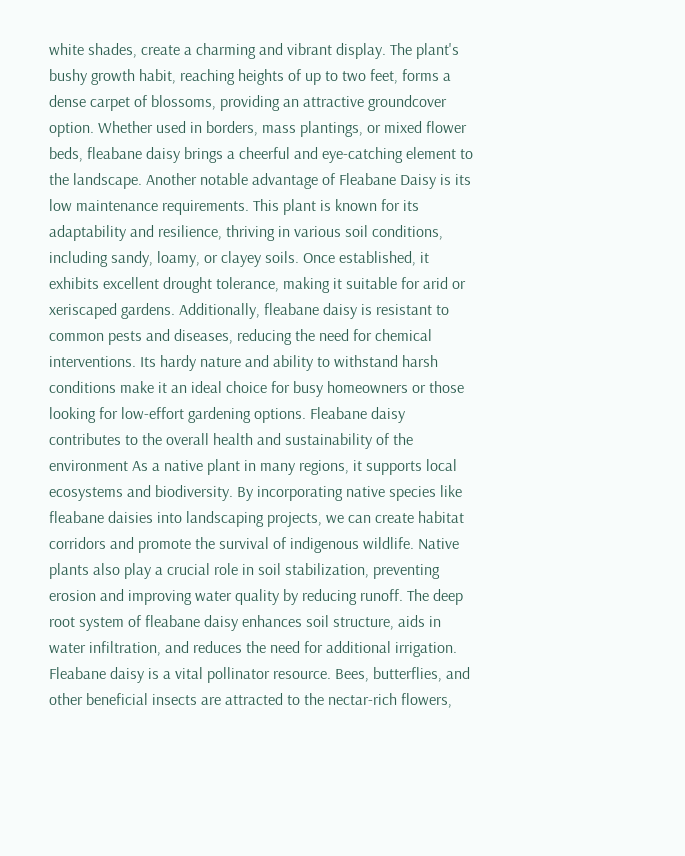white shades, create a charming and vibrant display. The plant's bushy growth habit, reaching heights of up to two feet, forms a dense carpet of blossoms, providing an attractive groundcover option. Whether used in borders, mass plantings, or mixed flower beds, fleabane daisy brings a cheerful and eye-catching element to the landscape. Another notable advantage of Fleabane Daisy is its low maintenance requirements. This plant is known for its adaptability and resilience, thriving in various soil conditions, including sandy, loamy, or clayey soils. Once established, it exhibits excellent drought tolerance, making it suitable for arid or xeriscaped gardens. Additionally, fleabane daisy is resistant to common pests and diseases, reducing the need for chemical interventions. Its hardy nature and ability to withstand harsh conditions make it an ideal choice for busy homeowners or those looking for low-effort gardening options. Fleabane daisy contributes to the overall health and sustainability of the environment As a native plant in many regions, it supports local ecosystems and biodiversity. By incorporating native species like fleabane daisies into landscaping projects, we can create habitat corridors and promote the survival of indigenous wildlife. Native plants also play a crucial role in soil stabilization, preventing erosion and improving water quality by reducing runoff. The deep root system of fleabane daisy enhances soil structure, aids in water infiltration, and reduces the need for additional irrigation. Fleabane daisy is a vital pollinator resource. Bees, butterflies, and other beneficial insects are attracted to the nectar-rich flowers,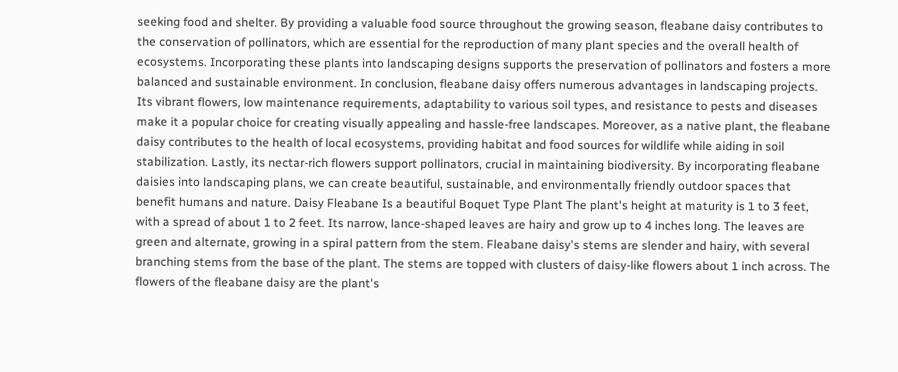seeking food and shelter. By providing a valuable food source throughout the growing season, fleabane daisy contributes to the conservation of pollinators, which are essential for the reproduction of many plant species and the overall health of ecosystems. Incorporating these plants into landscaping designs supports the preservation of pollinators and fosters a more balanced and sustainable environment. In conclusion, fleabane daisy offers numerous advantages in landscaping projects. Its vibrant flowers, low maintenance requirements, adaptability to various soil types, and resistance to pests and diseases make it a popular choice for creating visually appealing and hassle-free landscapes. Moreover, as a native plant, the fleabane daisy contributes to the health of local ecosystems, providing habitat and food sources for wildlife while aiding in soil stabilization. Lastly, its nectar-rich flowers support pollinators, crucial in maintaining biodiversity. By incorporating fleabane daisies into landscaping plans, we can create beautiful, sustainable, and environmentally friendly outdoor spaces that benefit humans and nature. Daisy Fleabane Is a beautiful Boquet Type Plant The plant's height at maturity is 1 to 3 feet, with a spread of about 1 to 2 feet. Its narrow, lance-shaped leaves are hairy and grow up to 4 inches long. The leaves are green and alternate, growing in a spiral pattern from the stem. Fleabane daisy's stems are slender and hairy, with several branching stems from the base of the plant. The stems are topped with clusters of daisy-like flowers about 1 inch across. The flowers of the fleabane daisy are the plant's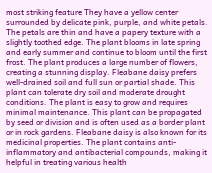most striking feature They have a yellow center surrounded by delicate pink, purple, and white petals. The petals are thin and have a papery texture with a slightly toothed edge. The plant blooms in late spring and early summer and continue to bloom until the first frost. The plant produces a large number of flowers, creating a stunning display. Fleabane daisy prefers well-drained soil and full sun or partial shade. This plant can tolerate dry soil and moderate drought conditions. The plant is easy to grow and requires minimal maintenance. This plant can be propagated by seed or division and is often used as a border plant or in rock gardens. Fleabane daisy is also known for its medicinal properties. The plant contains anti-inflammatory and antibacterial compounds, making it helpful in treating various health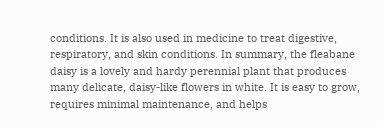conditions. It is also used in medicine to treat digestive, respiratory, and skin conditions. In summary, the fleabane daisy is a lovely and hardy perennial plant that produces many delicate, daisy-like flowers in white. It is easy to grow, requires minimal maintenance, and helps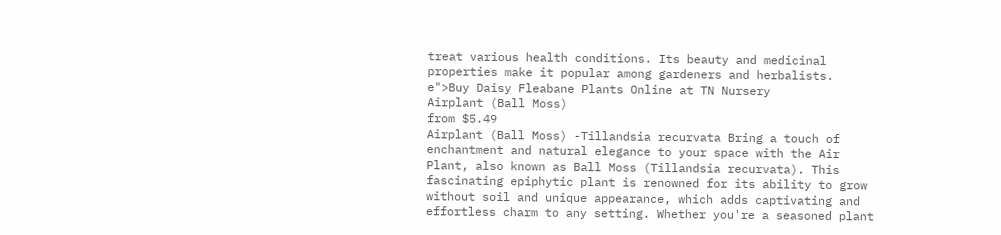treat various health conditions. Its beauty and medicinal properties make it popular among gardeners and herbalists. e">Buy Daisy Fleabane Plants Online at TN Nursery
Airplant (Ball Moss)
from $5.49
Airplant (Ball Moss) -Tillandsia recurvata Bring a touch of enchantment and natural elegance to your space with the Air Plant, also known as Ball Moss (Tillandsia recurvata). This fascinating epiphytic plant is renowned for its ability to grow without soil and unique appearance, which adds captivating and effortless charm to any setting. Whether you're a seasoned plant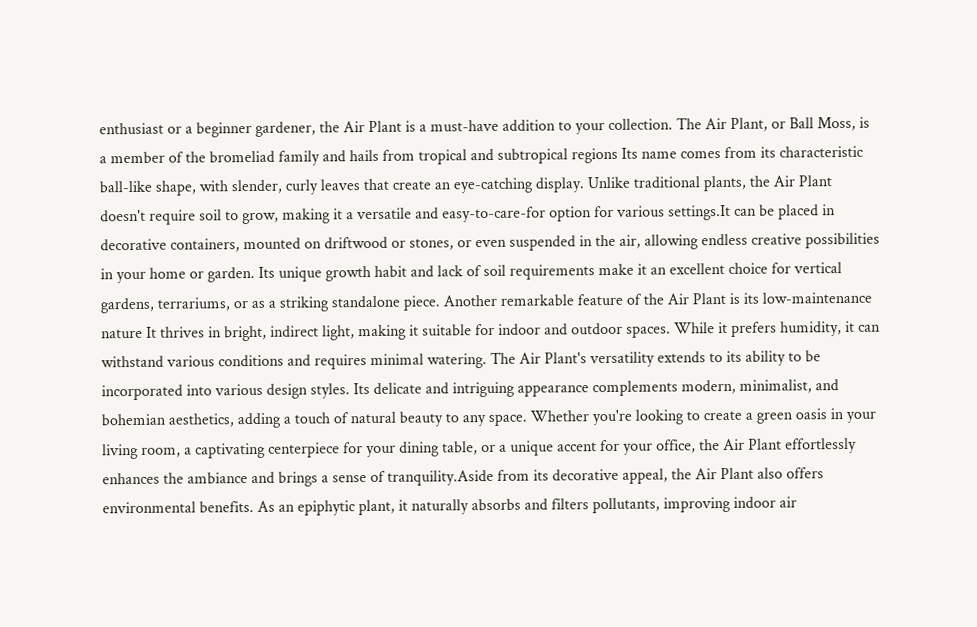enthusiast or a beginner gardener, the Air Plant is a must-have addition to your collection. The Air Plant, or Ball Moss, is a member of the bromeliad family and hails from tropical and subtropical regions Its name comes from its characteristic ball-like shape, with slender, curly leaves that create an eye-catching display. Unlike traditional plants, the Air Plant doesn't require soil to grow, making it a versatile and easy-to-care-for option for various settings.It can be placed in decorative containers, mounted on driftwood or stones, or even suspended in the air, allowing endless creative possibilities in your home or garden. Its unique growth habit and lack of soil requirements make it an excellent choice for vertical gardens, terrariums, or as a striking standalone piece. Another remarkable feature of the Air Plant is its low-maintenance nature It thrives in bright, indirect light, making it suitable for indoor and outdoor spaces. While it prefers humidity, it can withstand various conditions and requires minimal watering. The Air Plant's versatility extends to its ability to be incorporated into various design styles. Its delicate and intriguing appearance complements modern, minimalist, and bohemian aesthetics, adding a touch of natural beauty to any space. Whether you're looking to create a green oasis in your living room, a captivating centerpiece for your dining table, or a unique accent for your office, the Air Plant effortlessly enhances the ambiance and brings a sense of tranquility.Aside from its decorative appeal, the Air Plant also offers environmental benefits. As an epiphytic plant, it naturally absorbs and filters pollutants, improving indoor air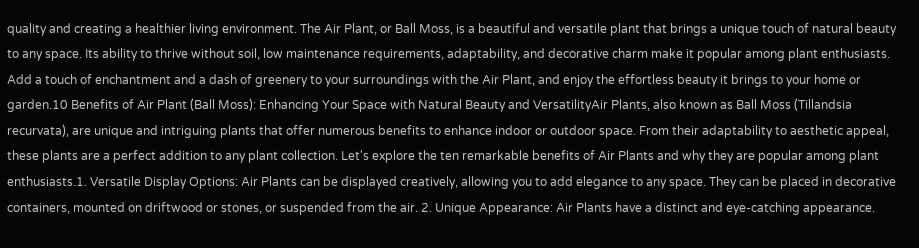quality and creating a healthier living environment. The Air Plant, or Ball Moss, is a beautiful and versatile plant that brings a unique touch of natural beauty to any space. Its ability to thrive without soil, low maintenance requirements, adaptability, and decorative charm make it popular among plant enthusiasts. Add a touch of enchantment and a dash of greenery to your surroundings with the Air Plant, and enjoy the effortless beauty it brings to your home or garden.10 Benefits of Air Plant (Ball Moss): Enhancing Your Space with Natural Beauty and VersatilityAir Plants, also known as Ball Moss (Tillandsia recurvata), are unique and intriguing plants that offer numerous benefits to enhance indoor or outdoor space. From their adaptability to aesthetic appeal, these plants are a perfect addition to any plant collection. Let's explore the ten remarkable benefits of Air Plants and why they are popular among plant enthusiasts.1. Versatile Display Options: Air Plants can be displayed creatively, allowing you to add elegance to any space. They can be placed in decorative containers, mounted on driftwood or stones, or suspended from the air. 2. Unique Appearance: Air Plants have a distinct and eye-catching appearance.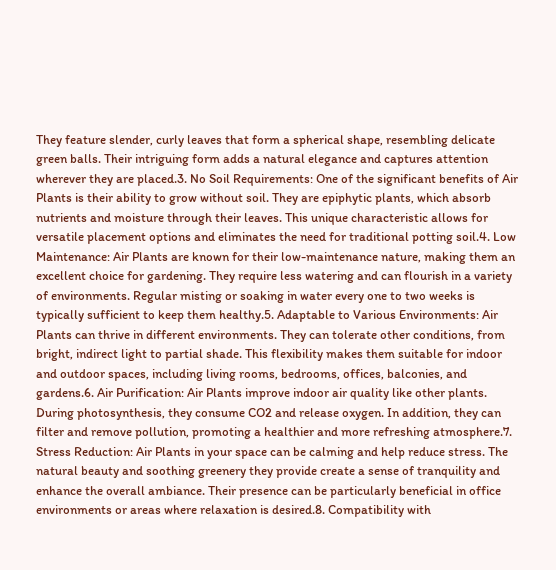They feature slender, curly leaves that form a spherical shape, resembling delicate green balls. Their intriguing form adds a natural elegance and captures attention wherever they are placed.3. No Soil Requirements: One of the significant benefits of Air Plants is their ability to grow without soil. They are epiphytic plants, which absorb nutrients and moisture through their leaves. This unique characteristic allows for versatile placement options and eliminates the need for traditional potting soil.4. Low Maintenance: Air Plants are known for their low-maintenance nature, making them an excellent choice for gardening. They require less watering and can flourish in a variety of environments. Regular misting or soaking in water every one to two weeks is typically sufficient to keep them healthy.5. Adaptable to Various Environments: Air Plants can thrive in different environments. They can tolerate other conditions, from bright, indirect light to partial shade. This flexibility makes them suitable for indoor and outdoor spaces, including living rooms, bedrooms, offices, balconies, and gardens.6. Air Purification: Air Plants improve indoor air quality like other plants. During photosynthesis, they consume CO2 and release oxygen. In addition, they can filter and remove pollution, promoting a healthier and more refreshing atmosphere.7. Stress Reduction: Air Plants in your space can be calming and help reduce stress. The natural beauty and soothing greenery they provide create a sense of tranquility and enhance the overall ambiance. Their presence can be particularly beneficial in office environments or areas where relaxation is desired.8. Compatibility with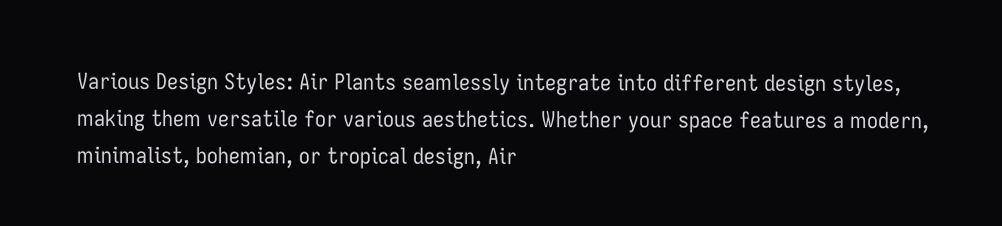Various Design Styles: Air Plants seamlessly integrate into different design styles, making them versatile for various aesthetics. Whether your space features a modern, minimalist, bohemian, or tropical design, Air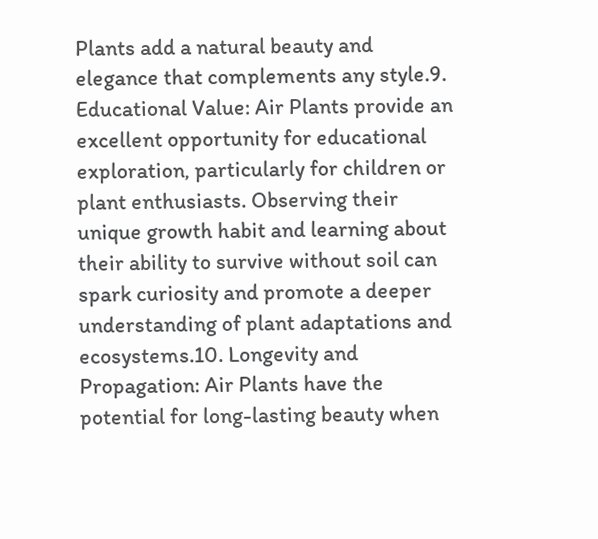Plants add a natural beauty and elegance that complements any style.9. Educational Value: Air Plants provide an excellent opportunity for educational exploration, particularly for children or plant enthusiasts. Observing their unique growth habit and learning about their ability to survive without soil can spark curiosity and promote a deeper understanding of plant adaptations and ecosystems.10. Longevity and Propagation: Air Plants have the potential for long-lasting beauty when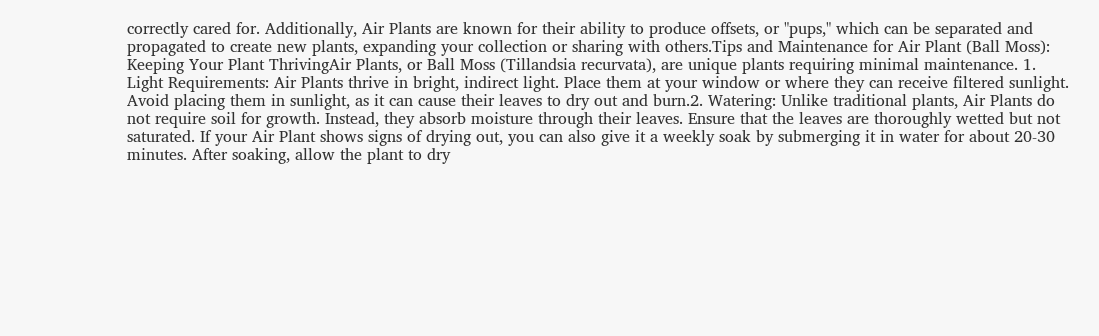correctly cared for. Additionally, Air Plants are known for their ability to produce offsets, or "pups," which can be separated and propagated to create new plants, expanding your collection or sharing with others.Tips and Maintenance for Air Plant (Ball Moss): Keeping Your Plant ThrivingAir Plants, or Ball Moss (Tillandsia recurvata), are unique plants requiring minimal maintenance. 1. Light Requirements: Air Plants thrive in bright, indirect light. Place them at your window or where they can receive filtered sunlight. Avoid placing them in sunlight, as it can cause their leaves to dry out and burn.2. Watering: Unlike traditional plants, Air Plants do not require soil for growth. Instead, they absorb moisture through their leaves. Ensure that the leaves are thoroughly wetted but not saturated. If your Air Plant shows signs of drying out, you can also give it a weekly soak by submerging it in water for about 20-30 minutes. After soaking, allow the plant to dry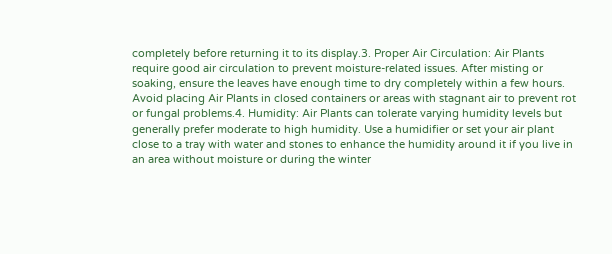completely before returning it to its display.3. Proper Air Circulation: Air Plants require good air circulation to prevent moisture-related issues. After misting or soaking, ensure the leaves have enough time to dry completely within a few hours. Avoid placing Air Plants in closed containers or areas with stagnant air to prevent rot or fungal problems.4. Humidity: Air Plants can tolerate varying humidity levels but generally prefer moderate to high humidity. Use a humidifier or set your air plant close to a tray with water and stones to enhance the humidity around it if you live in an area without moisture or during the winter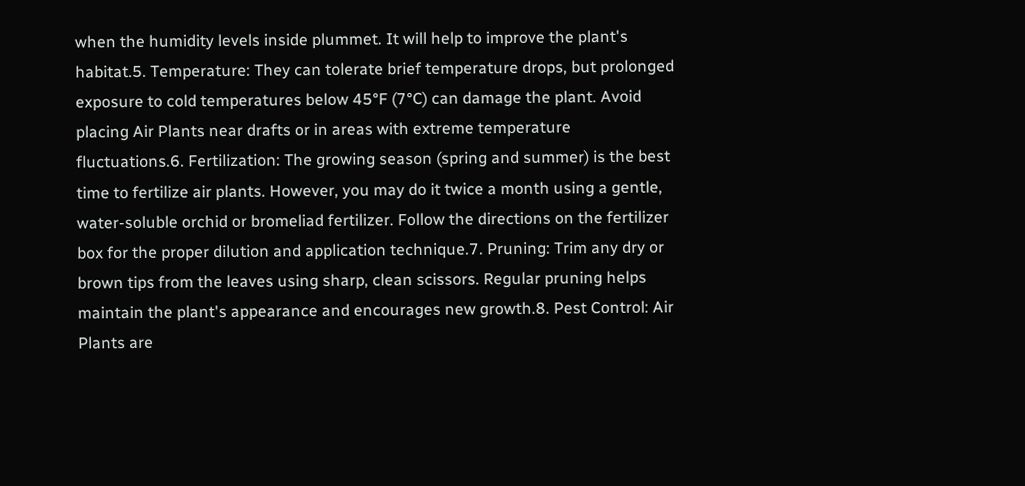when the humidity levels inside plummet. It will help to improve the plant's habitat.5. Temperature: They can tolerate brief temperature drops, but prolonged exposure to cold temperatures below 45°F (7°C) can damage the plant. Avoid placing Air Plants near drafts or in areas with extreme temperature fluctuations.6. Fertilization: The growing season (spring and summer) is the best time to fertilize air plants. However, you may do it twice a month using a gentle, water-soluble orchid or bromeliad fertilizer. Follow the directions on the fertilizer box for the proper dilution and application technique.7. Pruning: Trim any dry or brown tips from the leaves using sharp, clean scissors. Regular pruning helps maintain the plant's appearance and encourages new growth.8. Pest Control: Air Plants are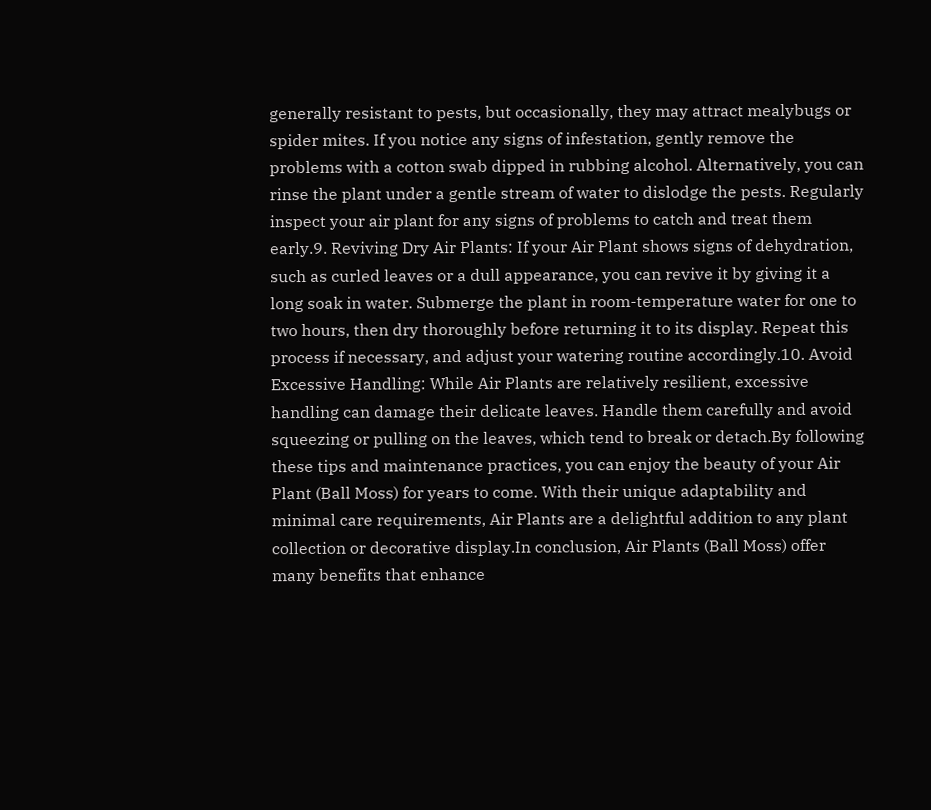generally resistant to pests, but occasionally, they may attract mealybugs or spider mites. If you notice any signs of infestation, gently remove the problems with a cotton swab dipped in rubbing alcohol. Alternatively, you can rinse the plant under a gentle stream of water to dislodge the pests. Regularly inspect your air plant for any signs of problems to catch and treat them early.9. Reviving Dry Air Plants: If your Air Plant shows signs of dehydration, such as curled leaves or a dull appearance, you can revive it by giving it a long soak in water. Submerge the plant in room-temperature water for one to two hours, then dry thoroughly before returning it to its display. Repeat this process if necessary, and adjust your watering routine accordingly.10. Avoid Excessive Handling: While Air Plants are relatively resilient, excessive handling can damage their delicate leaves. Handle them carefully and avoid squeezing or pulling on the leaves, which tend to break or detach.By following these tips and maintenance practices, you can enjoy the beauty of your Air Plant (Ball Moss) for years to come. With their unique adaptability and minimal care requirements, Air Plants are a delightful addition to any plant collection or decorative display.In conclusion, Air Plants (Ball Moss) offer many benefits that enhance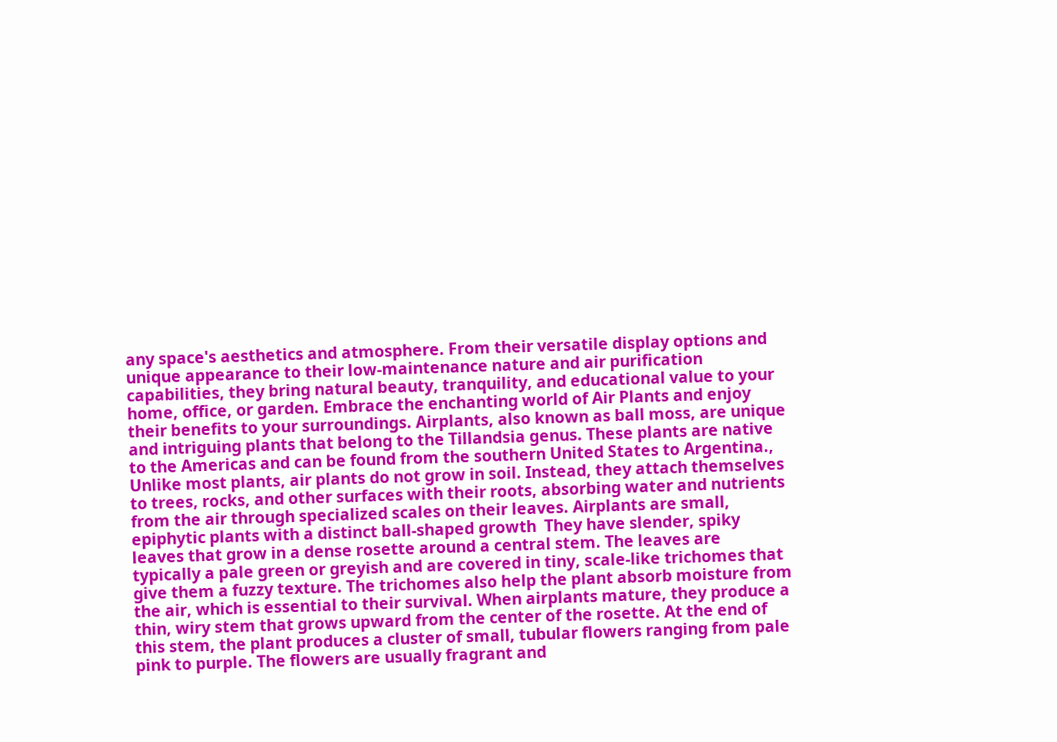any space's aesthetics and atmosphere. From their versatile display options and unique appearance to their low-maintenance nature and air purification capabilities, they bring natural beauty, tranquility, and educational value to your home, office, or garden. Embrace the enchanting world of Air Plants and enjoy their benefits to your surroundings. Airplants, also known as ball moss, are unique and intriguing plants that belong to the Tillandsia genus. These plants are native to the Americas and can be found from the southern United States to Argentina., Unlike most plants, air plants do not grow in soil. Instead, they attach themselves to trees, rocks, and other surfaces with their roots, absorbing water and nutrients from the air through specialized scales on their leaves. Airplants are small, epiphytic plants with a distinct ball-shaped growth  They have slender, spiky leaves that grow in a dense rosette around a central stem. The leaves are typically a pale green or greyish and are covered in tiny, scale-like trichomes that give them a fuzzy texture. The trichomes also help the plant absorb moisture from the air, which is essential to their survival. When airplants mature, they produce a thin, wiry stem that grows upward from the center of the rosette. At the end of this stem, the plant produces a cluster of small, tubular flowers ranging from pale pink to purple. The flowers are usually fragrant and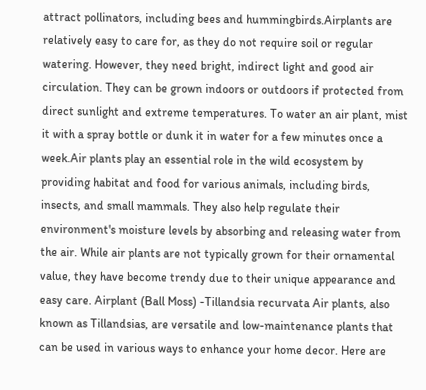attract pollinators, including bees and hummingbirds.Airplants are relatively easy to care for, as they do not require soil or regular watering. However, they need bright, indirect light and good air circulation. They can be grown indoors or outdoors if protected from direct sunlight and extreme temperatures. To water an air plant, mist it with a spray bottle or dunk it in water for a few minutes once a week.Air plants play an essential role in the wild ecosystem by providing habitat and food for various animals, including birds, insects, and small mammals. They also help regulate their environment's moisture levels by absorbing and releasing water from the air. While air plants are not typically grown for their ornamental value, they have become trendy due to their unique appearance and easy care. Airplant (Ball Moss) -Tillandsia recurvata Air plants, also known as Tillandsias, are versatile and low-maintenance plants that can be used in various ways to enhance your home decor. Here are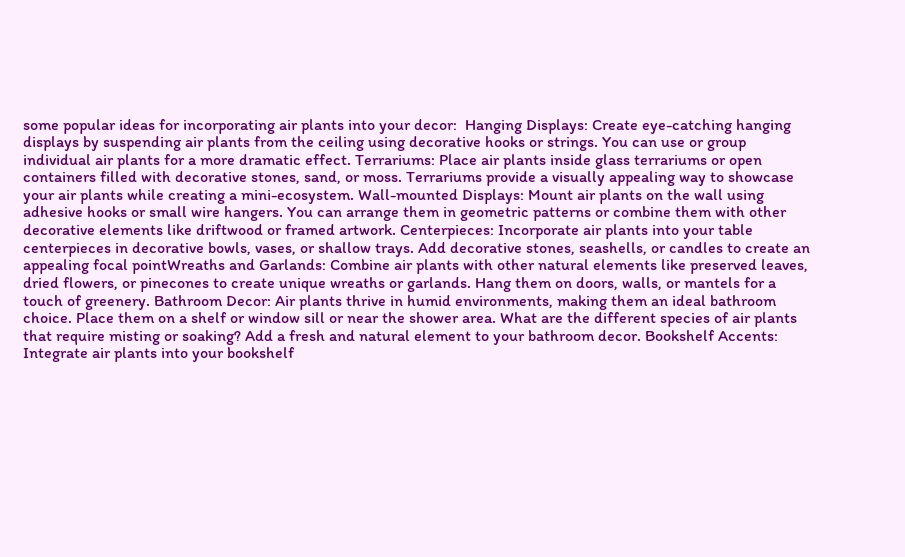some popular ideas for incorporating air plants into your decor:  Hanging Displays: Create eye-catching hanging displays by suspending air plants from the ceiling using decorative hooks or strings. You can use or group individual air plants for a more dramatic effect. Terrariums: Place air plants inside glass terrariums or open containers filled with decorative stones, sand, or moss. Terrariums provide a visually appealing way to showcase your air plants while creating a mini-ecosystem. Wall-mounted Displays: Mount air plants on the wall using adhesive hooks or small wire hangers. You can arrange them in geometric patterns or combine them with other decorative elements like driftwood or framed artwork. Centerpieces: Incorporate air plants into your table centerpieces in decorative bowls, vases, or shallow trays. Add decorative stones, seashells, or candles to create an appealing focal pointWreaths and Garlands: Combine air plants with other natural elements like preserved leaves, dried flowers, or pinecones to create unique wreaths or garlands. Hang them on doors, walls, or mantels for a touch of greenery. Bathroom Decor: Air plants thrive in humid environments, making them an ideal bathroom choice. Place them on a shelf or window sill or near the shower area. What are the different species of air plants that require misting or soaking? Add a fresh and natural element to your bathroom decor. Bookshelf Accents: Integrate air plants into your bookshelf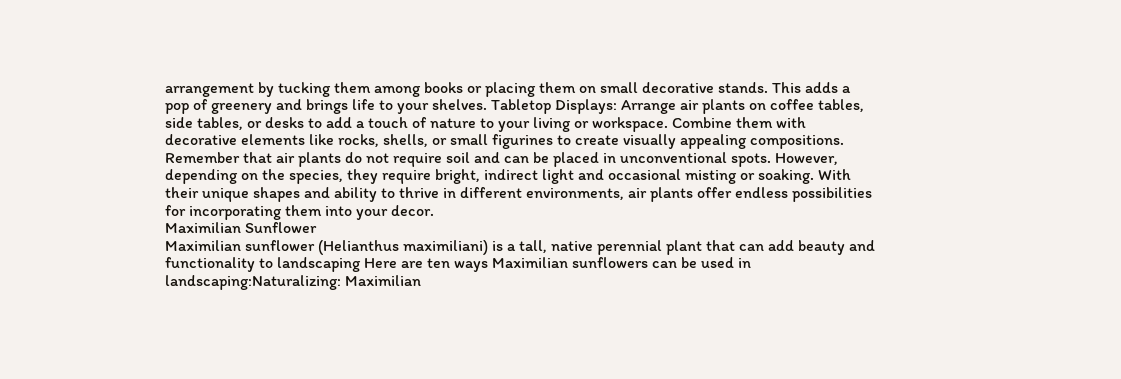arrangement by tucking them among books or placing them on small decorative stands. This adds a pop of greenery and brings life to your shelves. Tabletop Displays: Arrange air plants on coffee tables, side tables, or desks to add a touch of nature to your living or workspace. Combine them with decorative elements like rocks, shells, or small figurines to create visually appealing compositions. Remember that air plants do not require soil and can be placed in unconventional spots. However, depending on the species, they require bright, indirect light and occasional misting or soaking. With their unique shapes and ability to thrive in different environments, air plants offer endless possibilities for incorporating them into your decor.
Maximilian Sunflower
Maximilian sunflower (Helianthus maximiliani) is a tall, native perennial plant that can add beauty and functionality to landscaping Here are ten ways Maximilian sunflowers can be used in landscaping:Naturalizing: Maximilian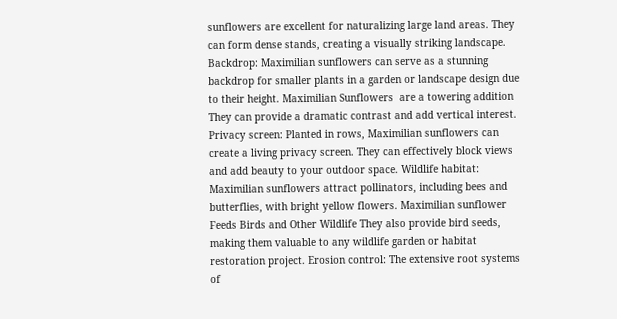sunflowers are excellent for naturalizing large land areas. They can form dense stands, creating a visually striking landscape. Backdrop: Maximilian sunflowers can serve as a stunning backdrop for smaller plants in a garden or landscape design due to their height. Maximilian Sunflowers  are a towering addition They can provide a dramatic contrast and add vertical interest. Privacy screen: Planted in rows, Maximilian sunflowers can create a living privacy screen. They can effectively block views and add beauty to your outdoor space. Wildlife habitat: Maximilian sunflowers attract pollinators, including bees and butterflies, with bright yellow flowers. Maximilian sunflower Feeds Birds and Other Wildlife They also provide bird seeds, making them valuable to any wildlife garden or habitat restoration project. Erosion control: The extensive root systems of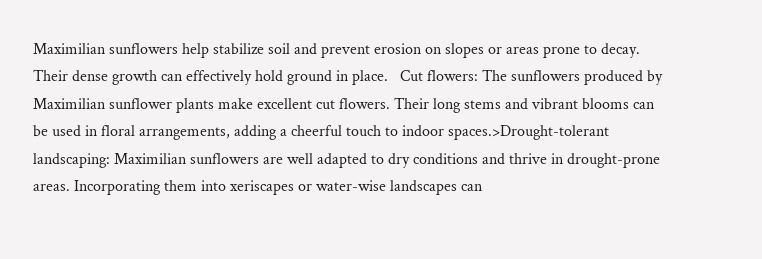Maximilian sunflowers help stabilize soil and prevent erosion on slopes or areas prone to decay. Their dense growth can effectively hold ground in place.   Cut flowers: The sunflowers produced by Maximilian sunflower plants make excellent cut flowers. Their long stems and vibrant blooms can be used in floral arrangements, adding a cheerful touch to indoor spaces.>Drought-tolerant landscaping: Maximilian sunflowers are well adapted to dry conditions and thrive in drought-prone areas. Incorporating them into xeriscapes or water-wise landscapes can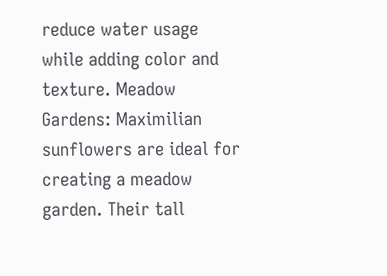reduce water usage while adding color and texture. Meadow Gardens: Maximilian sunflowers are ideal for creating a meadow garden. Their tall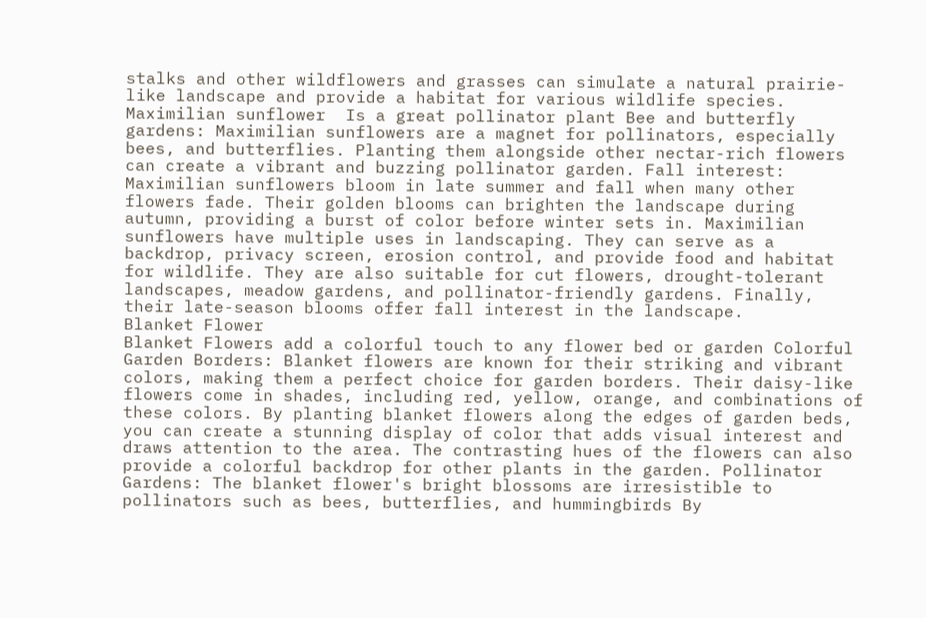stalks and other wildflowers and grasses can simulate a natural prairie-like landscape and provide a habitat for various wildlife species.   Maximilian sunflower  Is a great pollinator plant Bee and butterfly gardens: Maximilian sunflowers are a magnet for pollinators, especially bees, and butterflies. Planting them alongside other nectar-rich flowers can create a vibrant and buzzing pollinator garden. Fall interest: Maximilian sunflowers bloom in late summer and fall when many other flowers fade. Their golden blooms can brighten the landscape during autumn, providing a burst of color before winter sets in. Maximilian sunflowers have multiple uses in landscaping. They can serve as a backdrop, privacy screen, erosion control, and provide food and habitat for wildlife. They are also suitable for cut flowers, drought-tolerant landscapes, meadow gardens, and pollinator-friendly gardens. Finally, their late-season blooms offer fall interest in the landscape.
Blanket Flower
Blanket Flowers add a colorful touch to any flower bed or garden Colorful Garden Borders: Blanket flowers are known for their striking and vibrant colors, making them a perfect choice for garden borders. Their daisy-like flowers come in shades, including red, yellow, orange, and combinations of these colors. By planting blanket flowers along the edges of garden beds, you can create a stunning display of color that adds visual interest and draws attention to the area. The contrasting hues of the flowers can also provide a colorful backdrop for other plants in the garden. Pollinator Gardens: The blanket flower's bright blossoms are irresistible to pollinators such as bees, butterflies, and hummingbirds By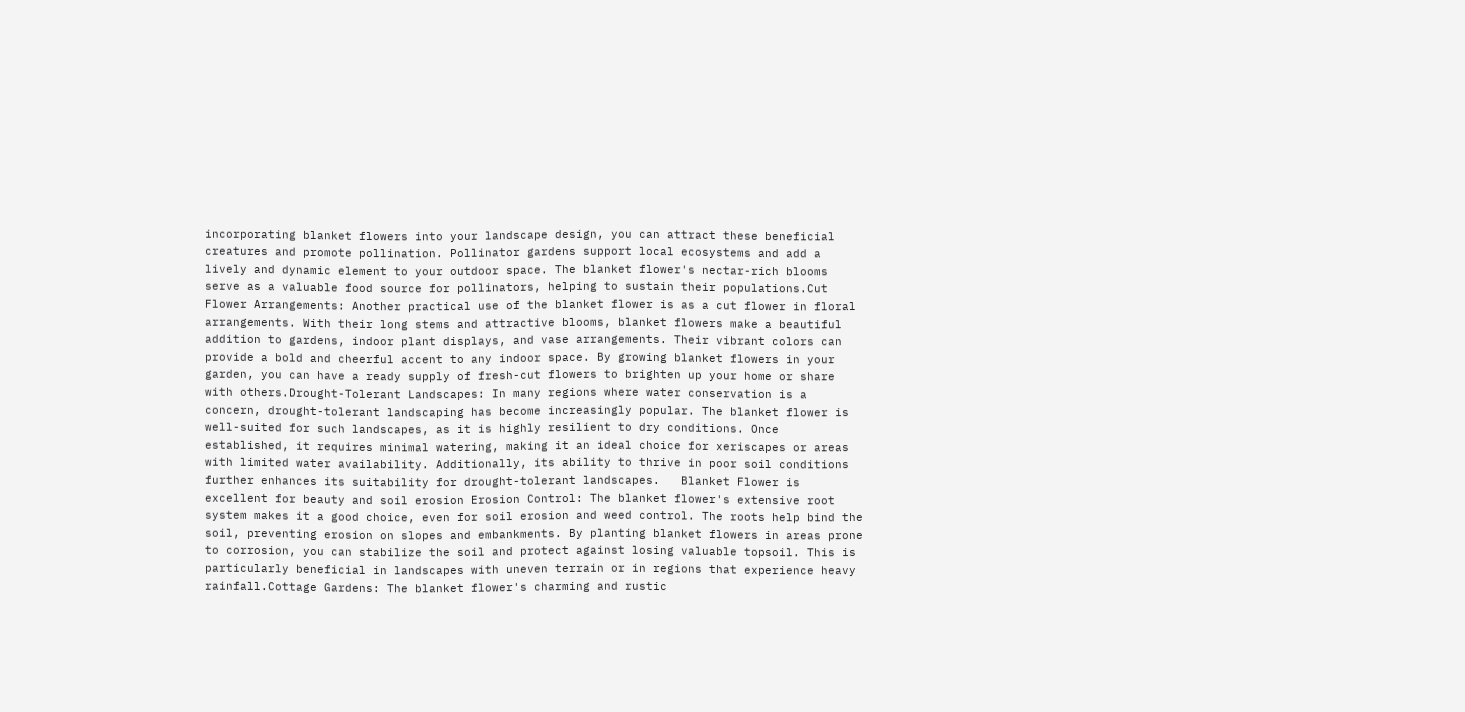incorporating blanket flowers into your landscape design, you can attract these beneficial creatures and promote pollination. Pollinator gardens support local ecosystems and add a lively and dynamic element to your outdoor space. The blanket flower's nectar-rich blooms serve as a valuable food source for pollinators, helping to sustain their populations.Cut Flower Arrangements: Another practical use of the blanket flower is as a cut flower in floral arrangements. With their long stems and attractive blooms, blanket flowers make a beautiful addition to gardens, indoor plant displays, and vase arrangements. Their vibrant colors can provide a bold and cheerful accent to any indoor space. By growing blanket flowers in your garden, you can have a ready supply of fresh-cut flowers to brighten up your home or share with others.Drought-Tolerant Landscapes: In many regions where water conservation is a concern, drought-tolerant landscaping has become increasingly popular. The blanket flower is well-suited for such landscapes, as it is highly resilient to dry conditions. Once established, it requires minimal watering, making it an ideal choice for xeriscapes or areas with limited water availability. Additionally, its ability to thrive in poor soil conditions further enhances its suitability for drought-tolerant landscapes.   Blanket Flower is excellent for beauty and soil erosion Erosion Control: The blanket flower's extensive root system makes it a good choice, even for soil erosion and weed control. The roots help bind the soil, preventing erosion on slopes and embankments. By planting blanket flowers in areas prone to corrosion, you can stabilize the soil and protect against losing valuable topsoil. This is particularly beneficial in landscapes with uneven terrain or in regions that experience heavy rainfall.Cottage Gardens: The blanket flower's charming and rustic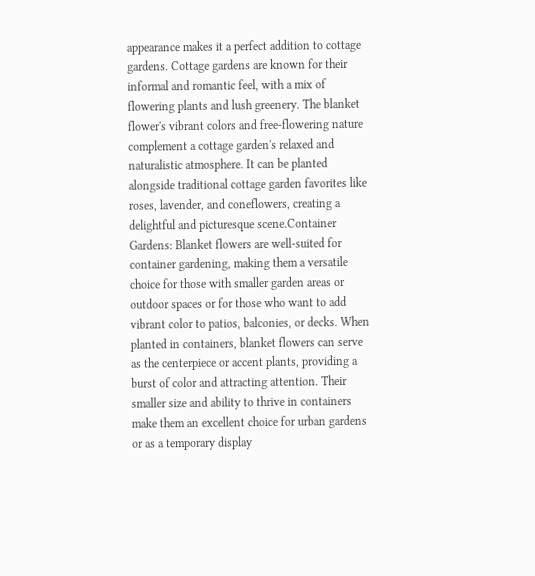appearance makes it a perfect addition to cottage gardens. Cottage gardens are known for their informal and romantic feel, with a mix of flowering plants and lush greenery. The blanket flower's vibrant colors and free-flowering nature complement a cottage garden's relaxed and naturalistic atmosphere. It can be planted alongside traditional cottage garden favorites like roses, lavender, and coneflowers, creating a delightful and picturesque scene.Container Gardens: Blanket flowers are well-suited for container gardening, making them a versatile choice for those with smaller garden areas or outdoor spaces or for those who want to add vibrant color to patios, balconies, or decks. When planted in containers, blanket flowers can serve as the centerpiece or accent plants, providing a burst of color and attracting attention. Their smaller size and ability to thrive in containers make them an excellent choice for urban gardens or as a temporary display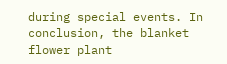during special events. In conclusion, the blanket flower plant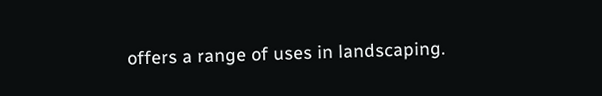offers a range of uses in landscaping.